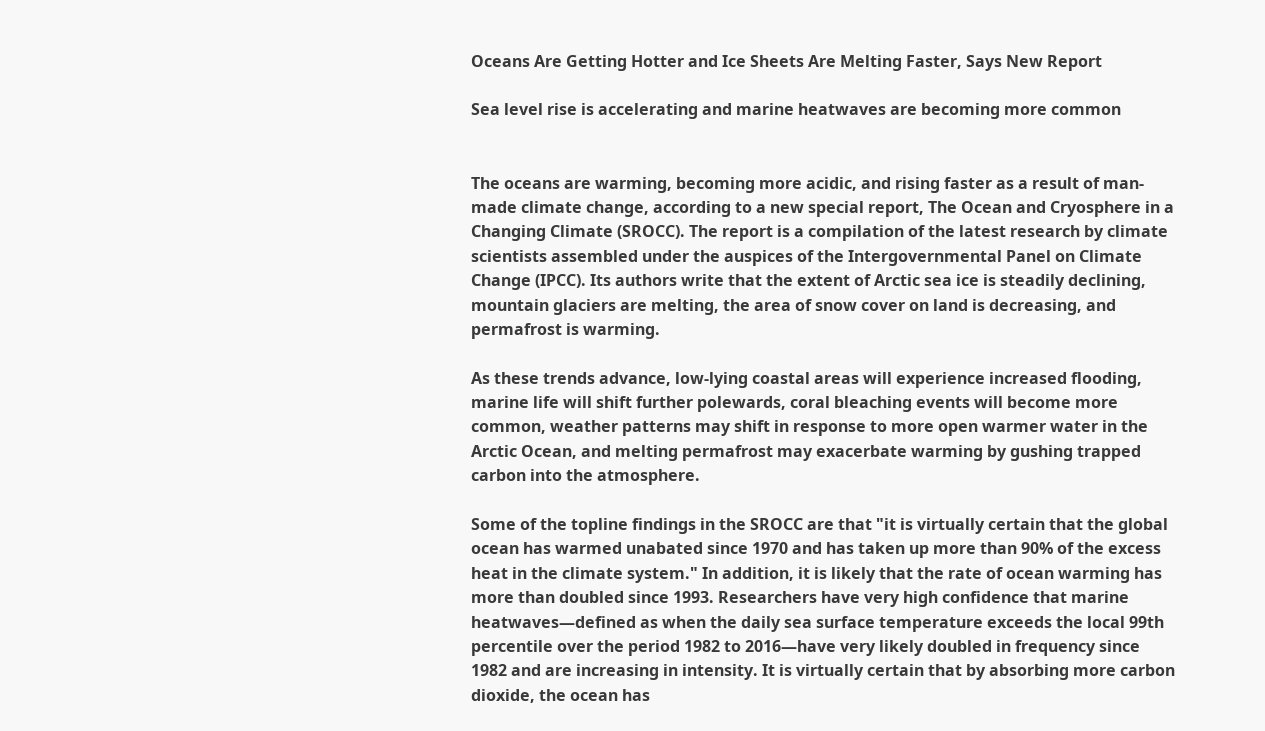Oceans Are Getting Hotter and Ice Sheets Are Melting Faster, Says New Report

Sea level rise is accelerating and marine heatwaves are becoming more common


The oceans are warming, becoming more acidic, and rising faster as a result of man-made climate change, according to a new special report, The Ocean and Cryosphere in a Changing Climate (SROCC). The report is a compilation of the latest research by climate scientists assembled under the auspices of the Intergovernmental Panel on Climate Change (IPCC). Its authors write that the extent of Arctic sea ice is steadily declining, mountain glaciers are melting, the area of snow cover on land is decreasing, and permafrost is warming.

As these trends advance, low-lying coastal areas will experience increased flooding, marine life will shift further polewards, coral bleaching events will become more common, weather patterns may shift in response to more open warmer water in the Arctic Ocean, and melting permafrost may exacerbate warming by gushing trapped carbon into the atmosphere.

Some of the topline findings in the SROCC are that "it is virtually certain that the global ocean has warmed unabated since 1970 and has taken up more than 90% of the excess heat in the climate system." In addition, it is likely that the rate of ocean warming has more than doubled since 1993. Researchers have very high confidence that marine heatwaves—defined as when the daily sea surface temperature exceeds the local 99th percentile over the period 1982 to 2016—have very likely doubled in frequency since 1982 and are increasing in intensity. It is virtually certain that by absorbing more carbon dioxide, the ocean has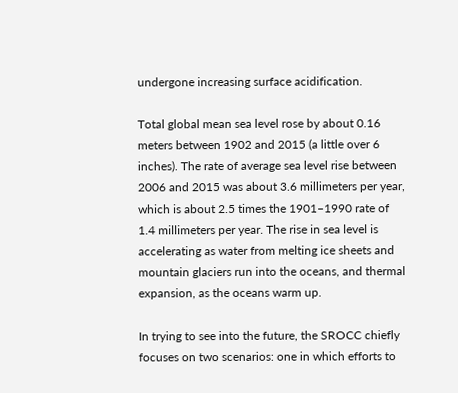undergone increasing surface acidification.

Total global mean sea level rose by about 0.16 meters between 1902 and 2015 (a little over 6 inches). The rate of average sea level rise between 2006 and 2015 was about 3.6 millimeters per year, which is about 2.5 times the 1901–1990 rate of 1.4 millimeters per year. The rise in sea level is accelerating as water from melting ice sheets and mountain glaciers run into the oceans, and thermal expansion, as the oceans warm up.

In trying to see into the future, the SROCC chiefly focuses on two scenarios: one in which efforts to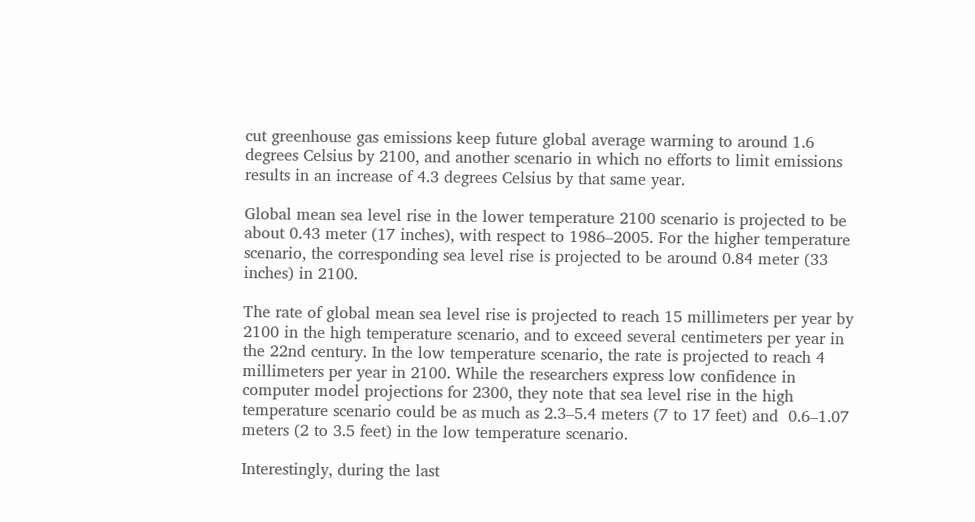cut greenhouse gas emissions keep future global average warming to around 1.6 degrees Celsius by 2100, and another scenario in which no efforts to limit emissions results in an increase of 4.3 degrees Celsius by that same year.

Global mean sea level rise in the lower temperature 2100 scenario is projected to be about 0.43 meter (17 inches), with respect to 1986–2005. For the higher temperature scenario, the corresponding sea level rise is projected to be around 0.84 meter (33 inches) in 2100.

The rate of global mean sea level rise is projected to reach 15 millimeters per year by 2100 in the high temperature scenario, and to exceed several centimeters per year in the 22nd century. In the low temperature scenario, the rate is projected to reach 4 millimeters per year in 2100. While the researchers express low confidence in computer model projections for 2300, they note that sea level rise in the high temperature scenario could be as much as 2.3–5.4 meters (7 to 17 feet) and  0.6–1.07 meters (2 to 3.5 feet) in the low temperature scenario.

Interestingly, during the last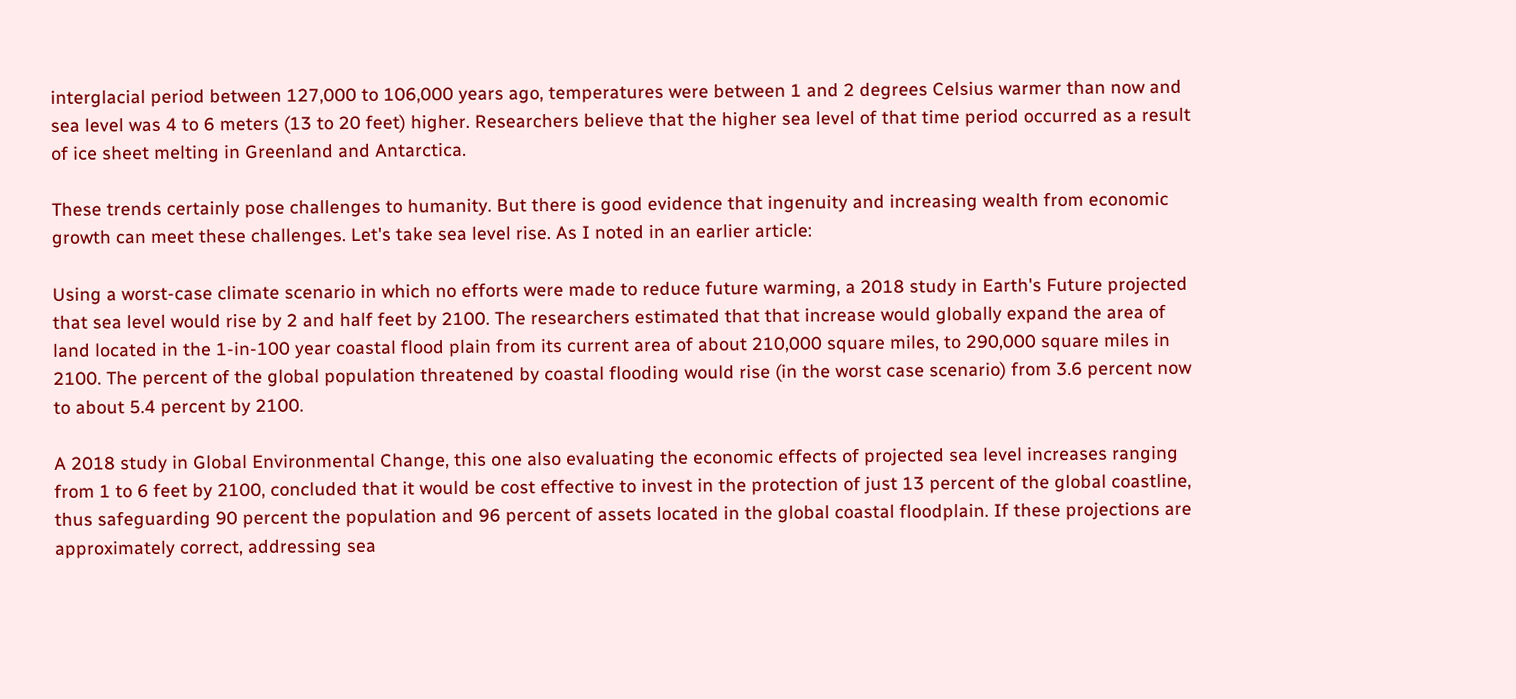interglacial period between 127,000 to 106,000 years ago, temperatures were between 1 and 2 degrees Celsius warmer than now and sea level was 4 to 6 meters (13 to 20 feet) higher. Researchers believe that the higher sea level of that time period occurred as a result of ice sheet melting in Greenland and Antarctica.

These trends certainly pose challenges to humanity. But there is good evidence that ingenuity and increasing wealth from economic growth can meet these challenges. Let's take sea level rise. As I noted in an earlier article:

Using a worst-case climate scenario in which no efforts were made to reduce future warming, a 2018 study in Earth's Future projected that sea level would rise by 2 and half feet by 2100. The researchers estimated that that increase would globally expand the area of land located in the 1-in-100 year coastal flood plain from its current area of about 210,000 square miles, to 290,000 square miles in 2100. The percent of the global population threatened by coastal flooding would rise (in the worst case scenario) from 3.6 percent now to about 5.4 percent by 2100.

A 2018 study in Global Environmental Change, this one also evaluating the economic effects of projected sea level increases ranging from 1 to 6 feet by 2100, concluded that it would be cost effective to invest in the protection of just 13 percent of the global coastline, thus safeguarding 90 percent the population and 96 percent of assets located in the global coastal floodplain. If these projections are approximately correct, addressing sea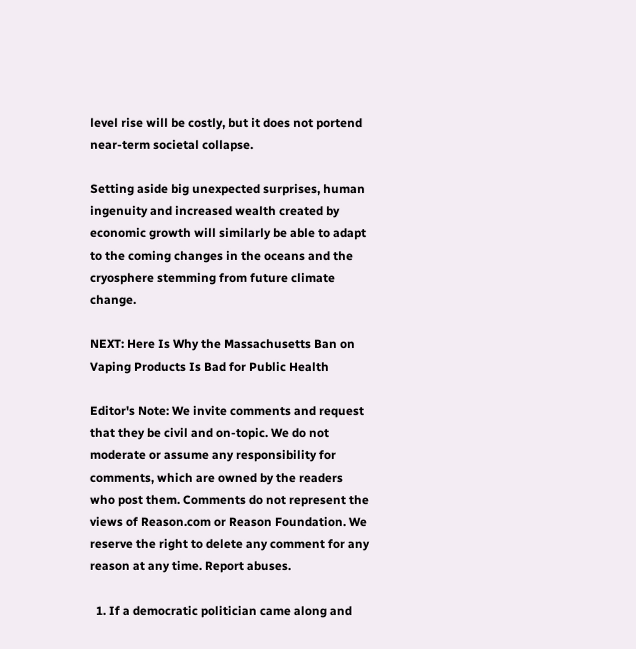level rise will be costly, but it does not portend near-term societal collapse.

Setting aside big unexpected surprises, human ingenuity and increased wealth created by economic growth will similarly be able to adapt to the coming changes in the oceans and the cryosphere stemming from future climate change.

NEXT: Here Is Why the Massachusetts Ban on Vaping Products Is Bad for Public Health

Editor's Note: We invite comments and request that they be civil and on-topic. We do not moderate or assume any responsibility for comments, which are owned by the readers who post them. Comments do not represent the views of Reason.com or Reason Foundation. We reserve the right to delete any comment for any reason at any time. Report abuses.

  1. If a democratic politician came along and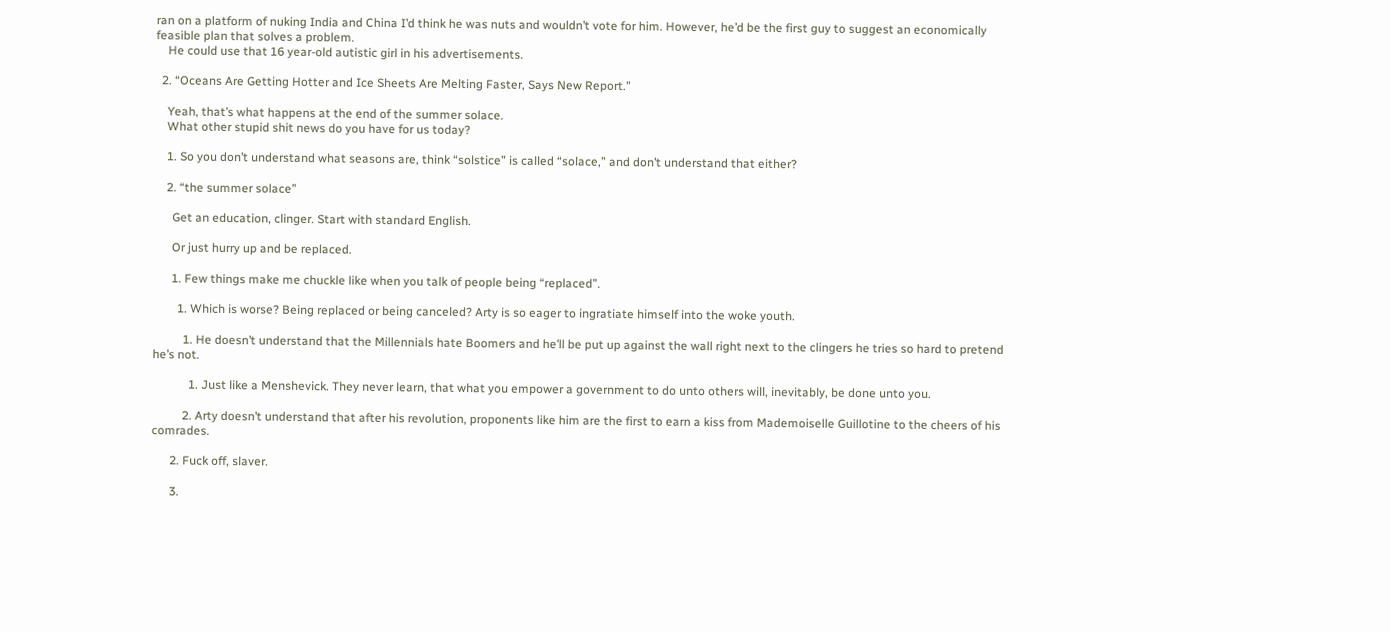ran on a platform of nuking India and China I’d think he was nuts and wouldn’t vote for him. However, he’d be the first guy to suggest an economically feasible plan that solves a problem.
    He could use that 16 year-old autistic girl in his advertisements.

  2. “Oceans Are Getting Hotter and Ice Sheets Are Melting Faster, Says New Report.”

    Yeah, that’s what happens at the end of the summer solace.
    What other stupid shit news do you have for us today?

    1. So you don’t understand what seasons are, think “solstice” is called “solace,” and don’t understand that either?

    2. “the summer solace”

      Get an education, clinger. Start with standard English.

      Or just hurry up and be replaced.

      1. Few things make me chuckle like when you talk of people being “replaced”.

        1. Which is worse? Being replaced or being canceled? Arty is so eager to ingratiate himself into the woke youth.

          1. He doesn’t understand that the Millennials hate Boomers and he’ll be put up against the wall right next to the clingers he tries so hard to pretend he’s not.

            1. Just like a Menshevick. They never learn, that what you empower a government to do unto others will, inevitably, be done unto you.

          2. Arty doesn’t understand that after his revolution, proponents like him are the first to earn a kiss from Mademoiselle Guillotine to the cheers of his comrades.

      2. Fuck off, slaver.

      3.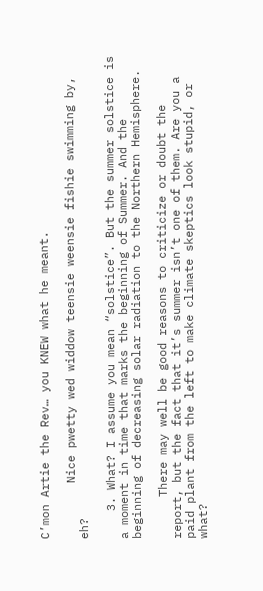C’mon Artie the Rev… you KNEW what he meant.

        Nice pwetty wed widdow teensie weensie fishie swimming by, eh?

    3. What? I assume you mean “solstice”. But the summer solstice is a moment in time that marks the beginning of Summer. And the beginning of decreasing solar radiation to the Northern Hemisphere.

      There may well be good reasons to criticize or doubt the report, but the fact that it’s summer isn’t one of them. Are you a paid plant from the left to make climate skeptics look stupid, or what?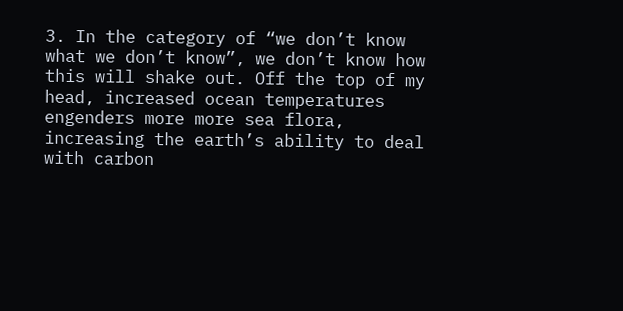3. In the category of “we don’t know what we don’t know”, we don’t know how this will shake out. Off the top of my head, increased ocean temperatures engenders more more sea flora, increasing the earth’s ability to deal with carbon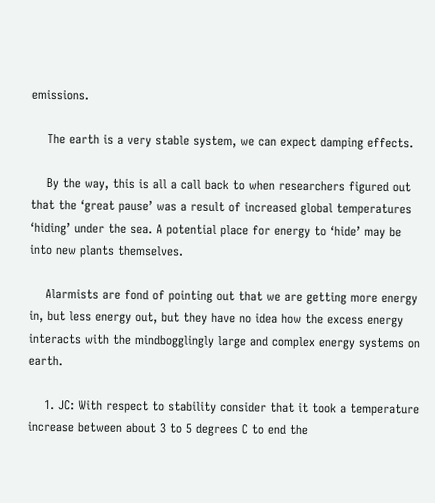emissions.

    The earth is a very stable system, we can expect damping effects.

    By the way, this is all a call back to when researchers figured out that the ‘great pause’ was a result of increased global temperatures ‘hiding’ under the sea. A potential place for energy to ‘hide’ may be into new plants themselves.

    Alarmists are fond of pointing out that we are getting more energy in, but less energy out, but they have no idea how the excess energy interacts with the mindbogglingly large and complex energy systems on earth.

    1. JC: With respect to stability consider that it took a temperature increase between about 3 to 5 degrees C to end the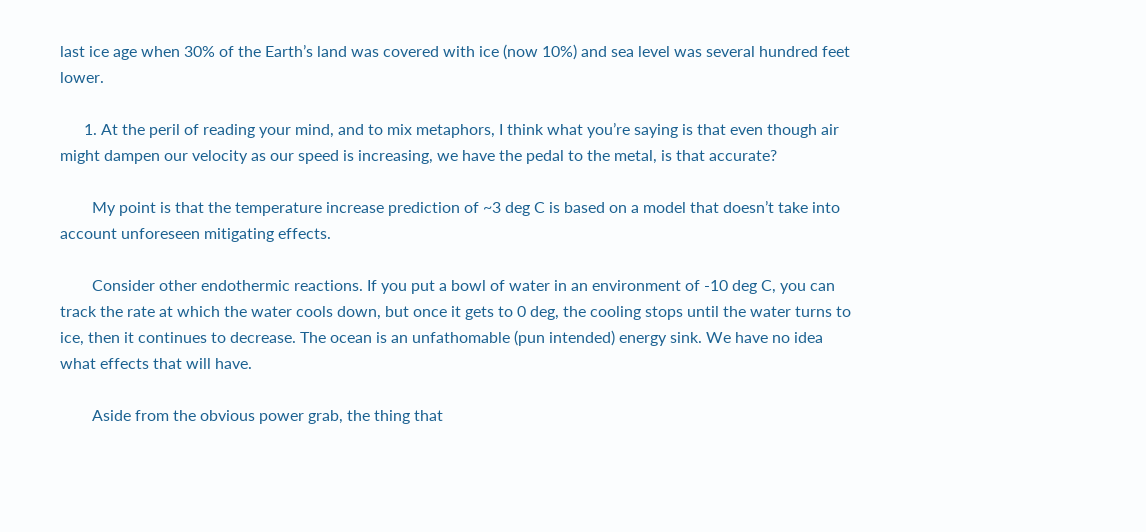last ice age when 30% of the Earth’s land was covered with ice (now 10%) and sea level was several hundred feet lower.

      1. At the peril of reading your mind, and to mix metaphors, I think what you’re saying is that even though air might dampen our velocity as our speed is increasing, we have the pedal to the metal, is that accurate?

        My point is that the temperature increase prediction of ~3 deg C is based on a model that doesn’t take into account unforeseen mitigating effects.

        Consider other endothermic reactions. If you put a bowl of water in an environment of -10 deg C, you can track the rate at which the water cools down, but once it gets to 0 deg, the cooling stops until the water turns to ice, then it continues to decrease. The ocean is an unfathomable (pun intended) energy sink. We have no idea what effects that will have.

        Aside from the obvious power grab, the thing that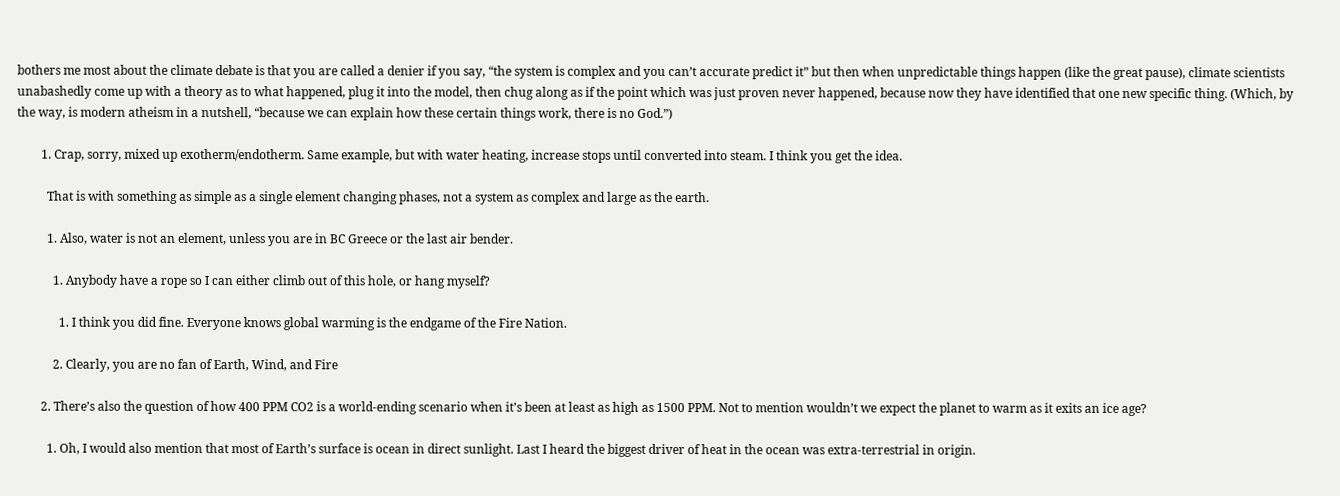bothers me most about the climate debate is that you are called a denier if you say, “the system is complex and you can’t accurate predict it” but then when unpredictable things happen (like the great pause), climate scientists unabashedly come up with a theory as to what happened, plug it into the model, then chug along as if the point which was just proven never happened, because now they have identified that one new specific thing. (Which, by the way, is modern atheism in a nutshell, “because we can explain how these certain things work, there is no God.”)

        1. Crap, sorry, mixed up exotherm/endotherm. Same example, but with water heating, increase stops until converted into steam. I think you get the idea.

          That is with something as simple as a single element changing phases, not a system as complex and large as the earth.

          1. Also, water is not an element, unless you are in BC Greece or the last air bender.

            1. Anybody have a rope so I can either climb out of this hole, or hang myself?

              1. I think you did fine. Everyone knows global warming is the endgame of the Fire Nation.

            2. Clearly, you are no fan of Earth, Wind, and Fire

        2. There’s also the question of how 400 PPM CO2 is a world-ending scenario when it’s been at least as high as 1500 PPM. Not to mention wouldn’t we expect the planet to warm as it exits an ice age?

          1. Oh, I would also mention that most of Earth’s surface is ocean in direct sunlight. Last I heard the biggest driver of heat in the ocean was extra-terrestrial in origin.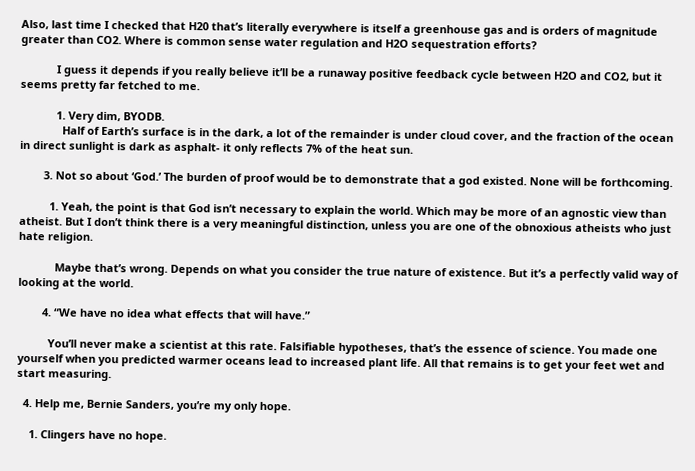Also, last time I checked that H20 that’s literally everywhere is itself a greenhouse gas and is orders of magnitude greater than CO2. Where is common sense water regulation and H2O sequestration efforts?

            I guess it depends if you really believe it’ll be a runaway positive feedback cycle between H2O and CO2, but it seems pretty far fetched to me.

            1. Very dim, BYODB.
              Half of Earth’s surface is in the dark, a lot of the remainder is under cloud cover, and the fraction of the ocean in direct sunlight is dark as asphalt- it only reflects 7% of the heat sun.

        3. Not so about ‘God.’ The burden of proof would be to demonstrate that a god existed. None will be forthcoming.

          1. Yeah, the point is that God isn’t necessary to explain the world. Which may be more of an agnostic view than atheist. But I don’t think there is a very meaningful distinction, unless you are one of the obnoxious atheists who just hate religion.

            Maybe that’s wrong. Depends on what you consider the true nature of existence. But it’s a perfectly valid way of looking at the world.

        4. “We have no idea what effects that will have.”

          You’ll never make a scientist at this rate. Falsifiable hypotheses, that’s the essence of science. You made one yourself when you predicted warmer oceans lead to increased plant life. All that remains is to get your feet wet and start measuring.

  4. Help me, Bernie Sanders, you’re my only hope.

    1. Clingers have no hope.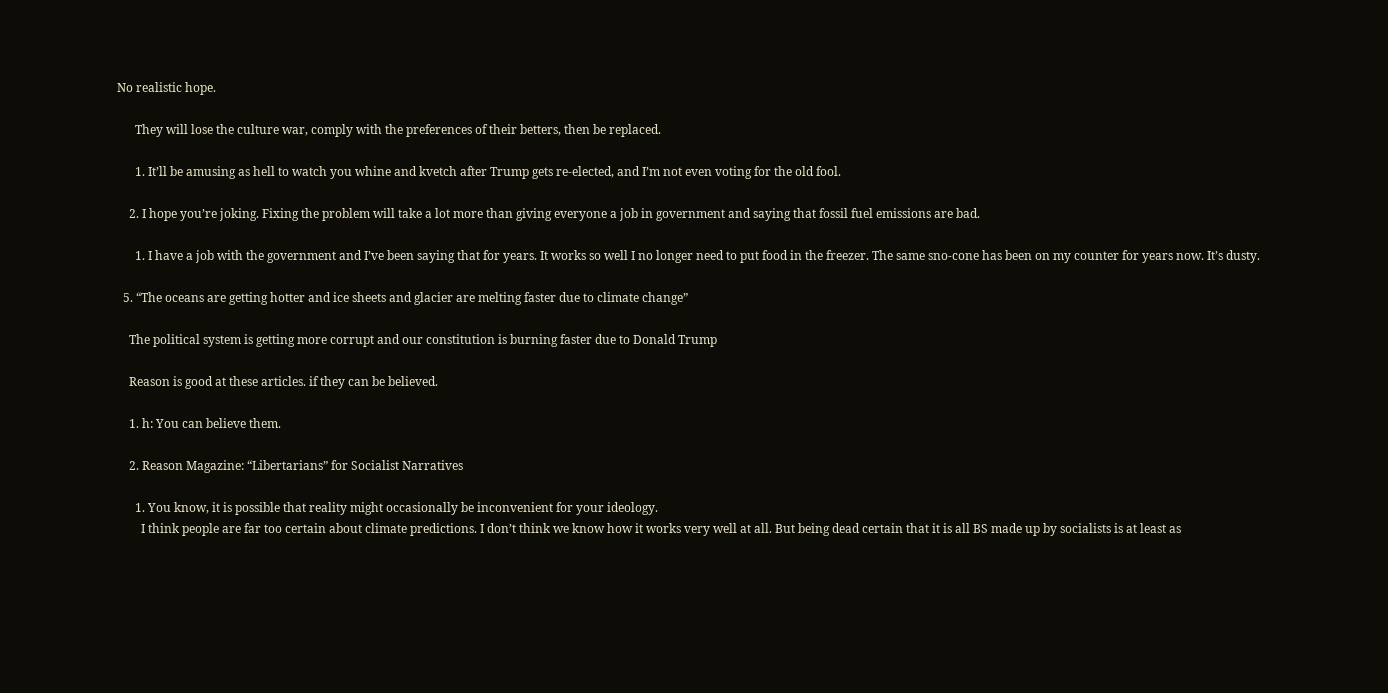No realistic hope.

      They will lose the culture war, comply with the preferences of their betters, then be replaced.

      1. It’ll be amusing as hell to watch you whine and kvetch after Trump gets re-elected, and I’m not even voting for the old fool.

    2. I hope you’re joking. Fixing the problem will take a lot more than giving everyone a job in government and saying that fossil fuel emissions are bad.

      1. I have a job with the government and I’ve been saying that for years. It works so well I no longer need to put food in the freezer. The same sno-cone has been on my counter for years now. It’s dusty.

  5. “The oceans are getting hotter and ice sheets and glacier are melting faster due to climate change”

    The political system is getting more corrupt and our constitution is burning faster due to Donald Trump

    Reason is good at these articles. if they can be believed.

    1. h: You can believe them.

    2. Reason Magazine: “Libertarians” for Socialist Narratives

      1. You know, it is possible that reality might occasionally be inconvenient for your ideology.
        I think people are far too certain about climate predictions. I don’t think we know how it works very well at all. But being dead certain that it is all BS made up by socialists is at least as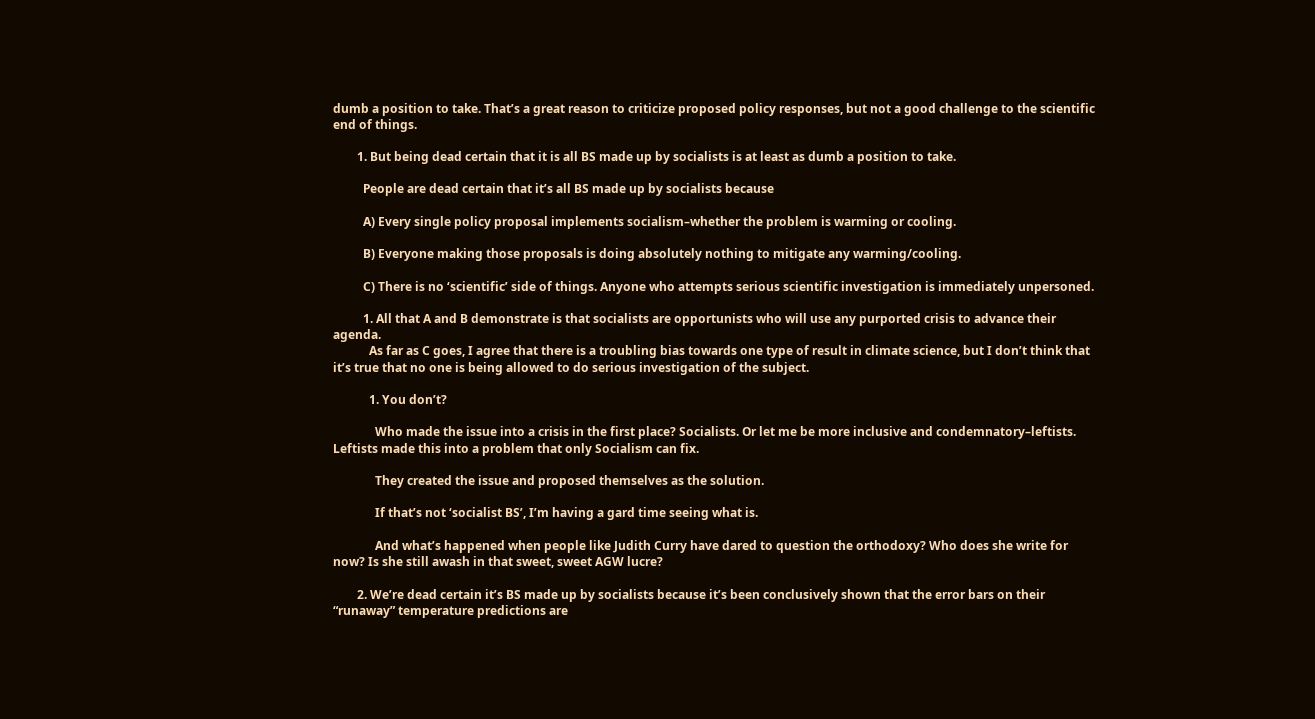dumb a position to take. That’s a great reason to criticize proposed policy responses, but not a good challenge to the scientific end of things.

        1. But being dead certain that it is all BS made up by socialists is at least as dumb a position to take.

          People are dead certain that it’s all BS made up by socialists because

          A) Every single policy proposal implements socialism–whether the problem is warming or cooling.

          B) Everyone making those proposals is doing absolutely nothing to mitigate any warming/cooling.

          C) There is no ‘scientific’ side of things. Anyone who attempts serious scientific investigation is immediately unpersoned.

          1. All that A and B demonstrate is that socialists are opportunists who will use any purported crisis to advance their agenda.
            As far as C goes, I agree that there is a troubling bias towards one type of result in climate science, but I don’t think that it’s true that no one is being allowed to do serious investigation of the subject.

            1. You don’t?

              Who made the issue into a crisis in the first place? Socialists. Or let me be more inclusive and condemnatory–leftists. Leftists made this into a problem that only Socialism can fix.

              They created the issue and proposed themselves as the solution.

              If that’s not ‘socialist BS’, I’m having a gard time seeing what is.

              And what’s happened when people like Judith Curry have dared to question the orthodoxy? Who does she write for now? Is she still awash in that sweet, sweet AGW lucre?

        2. We’re dead certain it’s BS made up by socialists because it’s been conclusively shown that the error bars on their “runaway” temperature predictions are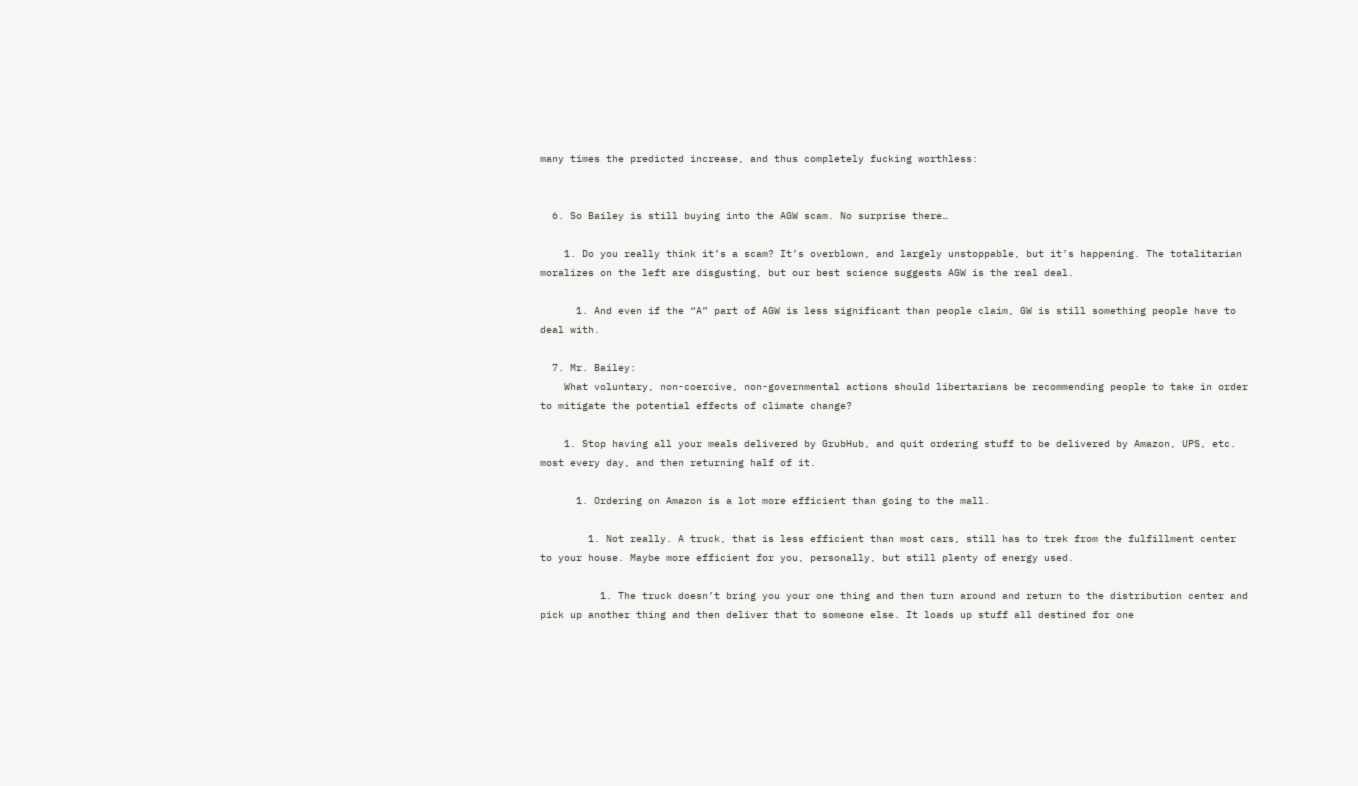many times the predicted increase, and thus completely fucking worthless:


  6. So Bailey is still buying into the AGW scam. No surprise there…

    1. Do you really think it’s a scam? It’s overblown, and largely unstoppable, but it’s happening. The totalitarian moralizes on the left are disgusting, but our best science suggests AGW is the real deal.

      1. And even if the “A” part of AGW is less significant than people claim, GW is still something people have to deal with.

  7. Mr. Bailey:
    What voluntary, non-coercive, non-governmental actions should libertarians be recommending people to take in order to mitigate the potential effects of climate change?

    1. Stop having all your meals delivered by GrubHub, and quit ordering stuff to be delivered by Amazon, UPS, etc. most every day, and then returning half of it.

      1. Ordering on Amazon is a lot more efficient than going to the mall.

        1. Not really. A truck, that is less efficient than most cars, still has to trek from the fulfillment center to your house. Maybe more efficient for you, personally, but still plenty of energy used.

          1. The truck doesn’t bring you your one thing and then turn around and return to the distribution center and pick up another thing and then deliver that to someone else. It loads up stuff all destined for one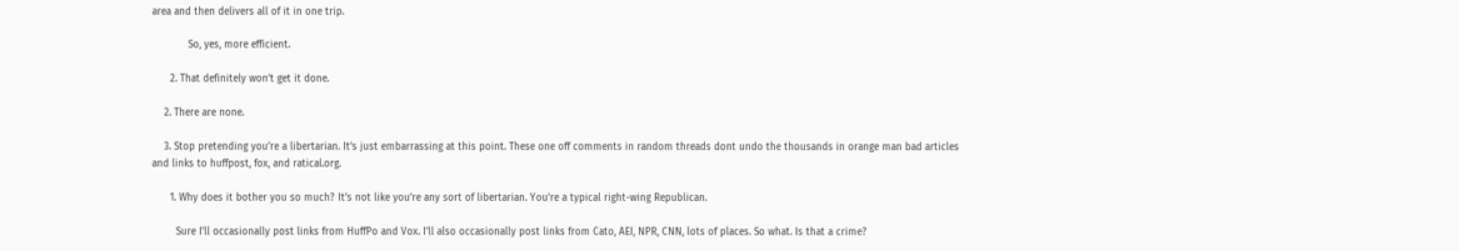area and then delivers all of it in one trip.

            So, yes, more efficient.

      2. That definitely won’t get it done.

    2. There are none.

    3. Stop pretending you’re a libertarian. It’s just embarrassing at this point. These one off comments in random threads dont undo the thousands in orange man bad articles and links to huffpost, fox, and ratical.org.

      1. Why does it bother you so much? It’s not like you’re any sort of libertarian. You’re a typical right-wing Republican.

        Sure I’ll occasionally post links from HuffPo and Vox. I’ll also occasionally post links from Cato, AEI, NPR, CNN, lots of places. So what. Is that a crime?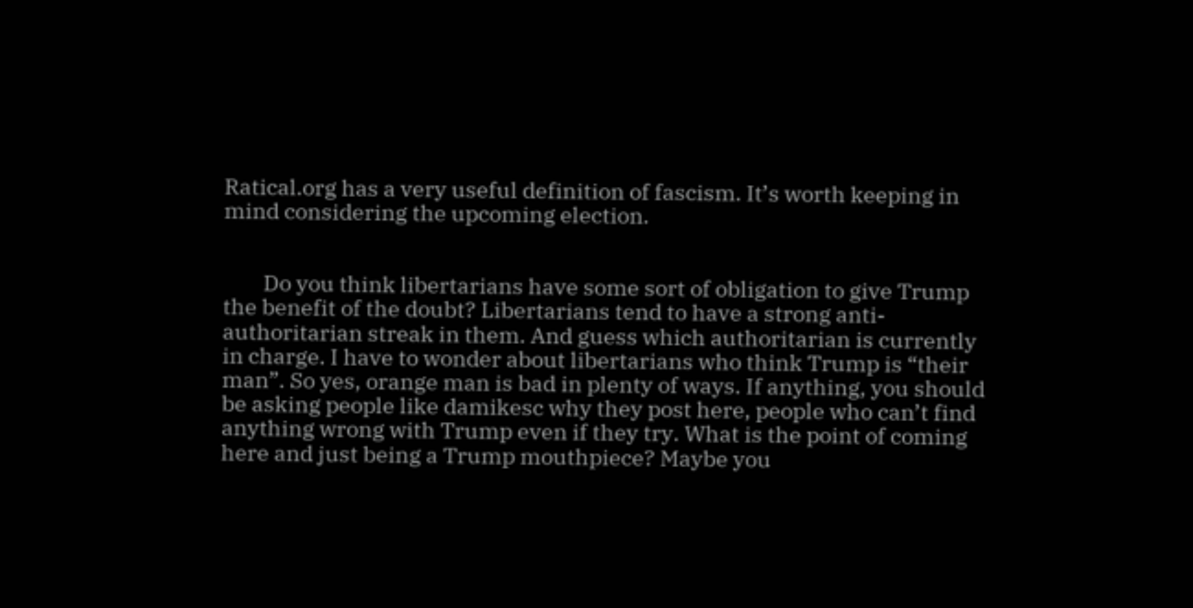Ratical.org has a very useful definition of fascism. It’s worth keeping in mind considering the upcoming election.


        Do you think libertarians have some sort of obligation to give Trump the benefit of the doubt? Libertarians tend to have a strong anti-authoritarian streak in them. And guess which authoritarian is currently in charge. I have to wonder about libertarians who think Trump is “their man”. So yes, orange man is bad in plenty of ways. If anything, you should be asking people like damikesc why they post here, people who can’t find anything wrong with Trump even if they try. What is the point of coming here and just being a Trump mouthpiece? Maybe you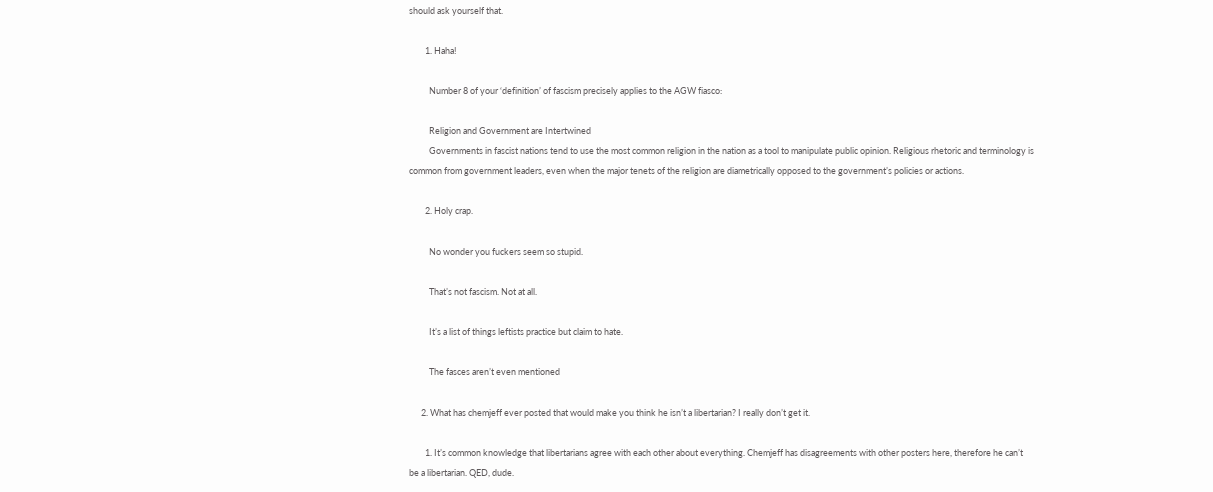should ask yourself that.

        1. Haha!

          Number 8 of your ‘definition’ of fascism precisely applies to the AGW fiasco:

          Religion and Government are Intertwined
          Governments in fascist nations tend to use the most common religion in the nation as a tool to manipulate public opinion. Religious rhetoric and terminology is common from government leaders, even when the major tenets of the religion are diametrically opposed to the government’s policies or actions.

        2. Holy crap.

          No wonder you fuckers seem so stupid.

          That’s not fascism. Not at all.

          It’s a list of things leftists practice but claim to hate.

          The fasces aren’t even mentioned

      2. What has chemjeff ever posted that would make you think he isn’t a libertarian? I really don’t get it.

        1. It’s common knowledge that libertarians agree with each other about everything. Chemjeff has disagreements with other posters here, therefore he can’t be a libertarian. QED, dude.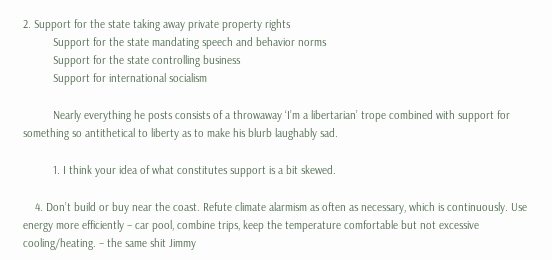2. Support for the state taking away private property rights
          Support for the state mandating speech and behavior norms
          Support for the state controlling business
          Support for international socialism

          Nearly everything he posts consists of a throwaway ‘I’m a libertarian’ trope combined with support for something so antithetical to liberty as to make his blurb laughably sad.

          1. I think your idea of what constitutes support is a bit skewed.

    4. Don’t build or buy near the coast. Refute climate alarmism as often as necessary, which is continuously. Use energy more efficiently – car pool, combine trips, keep the temperature comfortable but not excessive cooling/heating. – the same shit Jimmy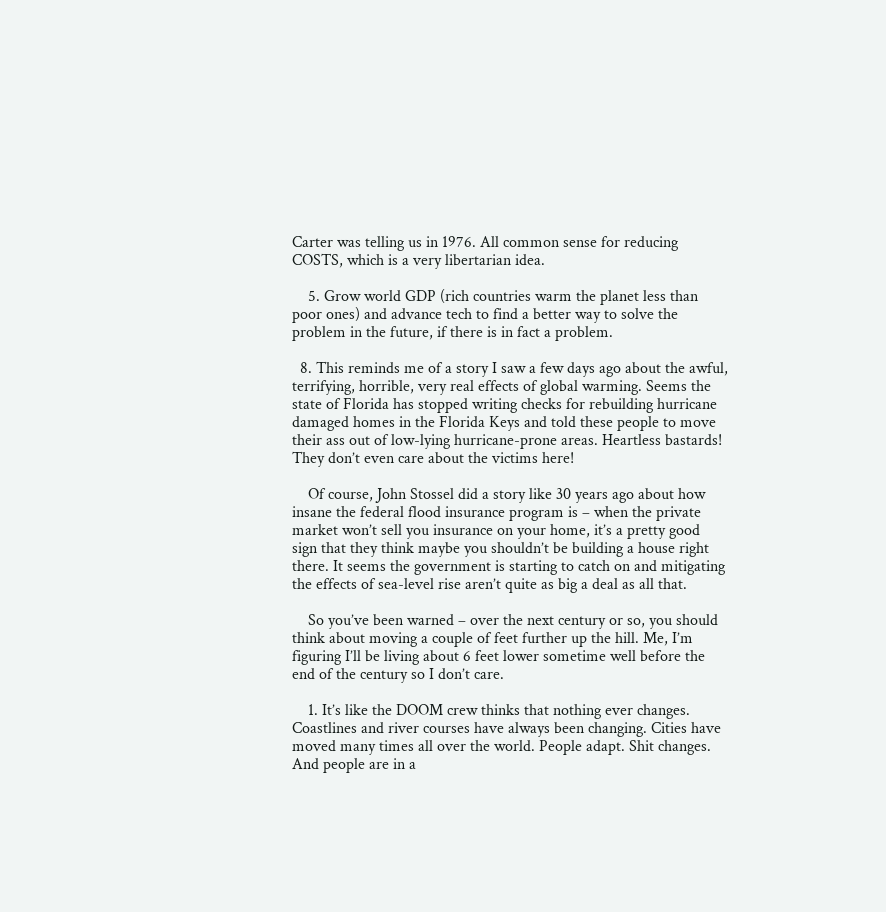Carter was telling us in 1976. All common sense for reducing COSTS, which is a very libertarian idea.

    5. Grow world GDP (rich countries warm the planet less than poor ones) and advance tech to find a better way to solve the problem in the future, if there is in fact a problem.

  8. This reminds me of a story I saw a few days ago about the awful, terrifying, horrible, very real effects of global warming. Seems the state of Florida has stopped writing checks for rebuilding hurricane damaged homes in the Florida Keys and told these people to move their ass out of low-lying hurricane-prone areas. Heartless bastards! They don’t even care about the victims here!

    Of course, John Stossel did a story like 30 years ago about how insane the federal flood insurance program is – when the private market won’t sell you insurance on your home, it’s a pretty good sign that they think maybe you shouldn’t be building a house right there. It seems the government is starting to catch on and mitigating the effects of sea-level rise aren’t quite as big a deal as all that.

    So you’ve been warned – over the next century or so, you should think about moving a couple of feet further up the hill. Me, I’m figuring I’ll be living about 6 feet lower sometime well before the end of the century so I don’t care.

    1. It’s like the DOOM crew thinks that nothing ever changes. Coastlines and river courses have always been changing. Cities have moved many times all over the world. People adapt. Shit changes. And people are in a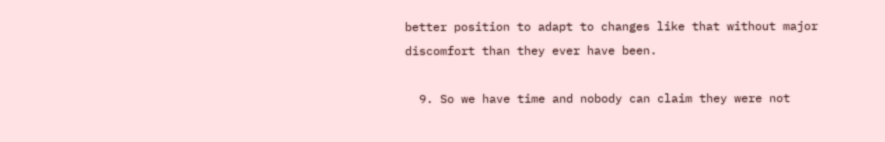better position to adapt to changes like that without major discomfort than they ever have been.

  9. So we have time and nobody can claim they were not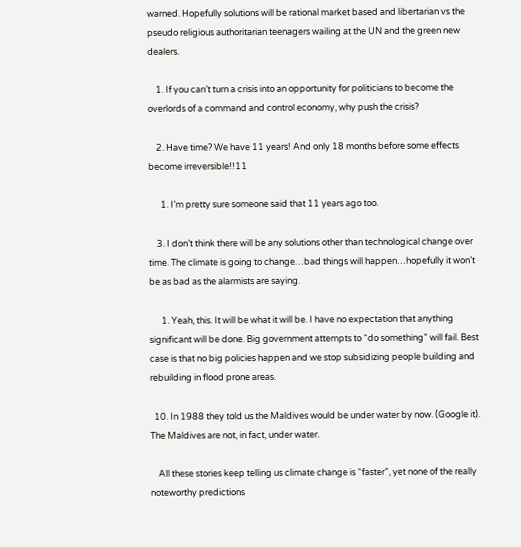warned. Hopefully solutions will be rational market based and libertarian vs the pseudo religious authoritarian teenagers wailing at the UN and the green new dealers.

    1. If you can’t turn a crisis into an opportunity for politicians to become the overlords of a command and control economy, why push the crisis?

    2. Have time? We have 11 years! And only 18 months before some effects become irreversible!!11

      1. I’m pretty sure someone said that 11 years ago too.

    3. I don’t think there will be any solutions other than technological change over time. The climate is going to change…bad things will happen…hopefully it won’t be as bad as the alarmists are saying.

      1. Yeah, this. It will be what it will be. I have no expectation that anything significant will be done. Big government attempts to “do something” will fail. Best case is that no big policies happen and we stop subsidizing people building and rebuilding in flood prone areas.

  10. In 1988 they told us the Maldives would be under water by now. (Google it). The Maldives are not, in fact, under water.

    All these stories keep telling us climate change is “faster”, yet none of the really noteworthy predictions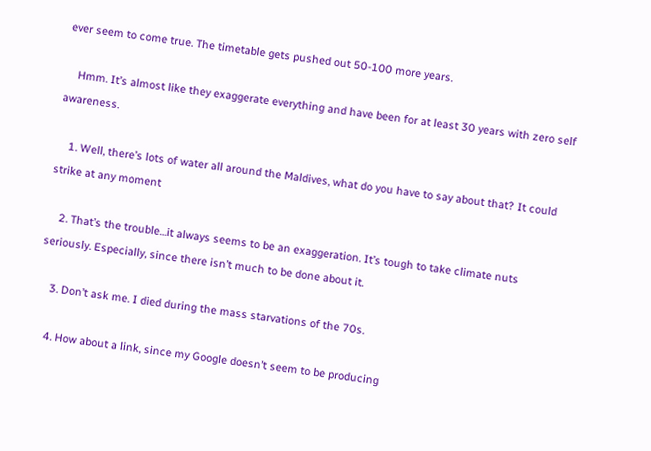ever seem to come true. The timetable gets pushed out 50-100 more years.

    Hmm. It’s almost like they exaggerate everything and have been for at least 30 years with zero self awareness.

    1. Well, there’s lots of water all around the Maldives, what do you have to say about that? It could strike at any moment

    2. That’s the trouble…it always seems to be an exaggeration. It’s tough to take climate nuts seriously. Especially, since there isn’t much to be done about it.

    3. Don’t ask me. I died during the mass starvations of the 70s.

    4. How about a link, since my Google doesn’t seem to be producing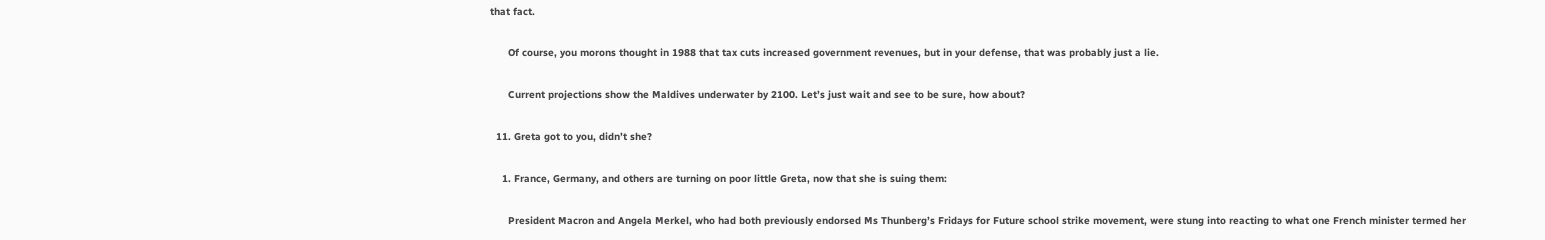that fact.

      Of course, you morons thought in 1988 that tax cuts increased government revenues, but in your defense, that was probably just a lie.

      Current projections show the Maldives underwater by 2100. Let’s just wait and see to be sure, how about?

  11. Greta got to you, didn’t she?

    1. France, Germany, and others are turning on poor little Greta, now that she is suing them:

      President Macron and Angela Merkel, who had both previously endorsed Ms Thunberg’s Fridays for Future school strike movement, were stung into reacting to what one French minister termed her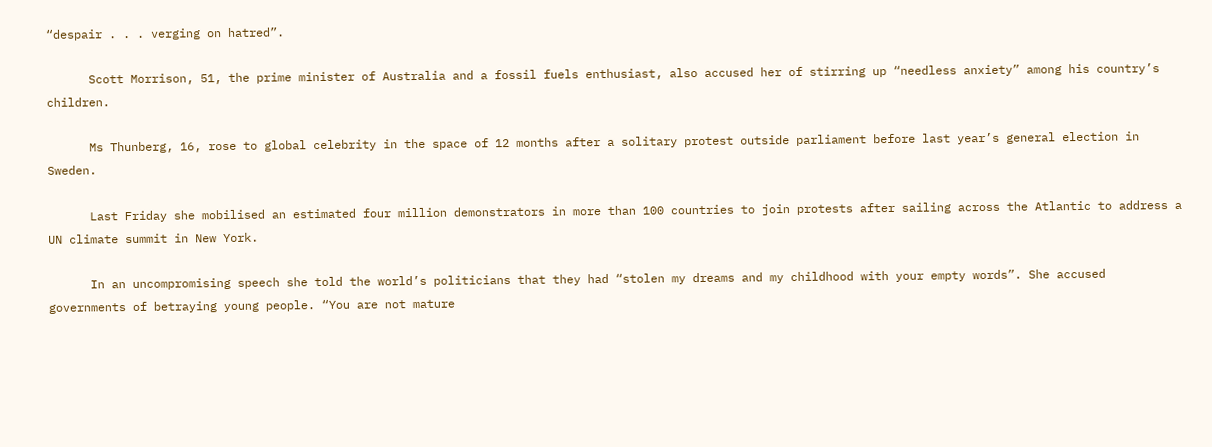“despair . . . verging on hatred”.

      Scott Morrison, 51, the prime minister of Australia and a fossil fuels enthusiast, also accused her of stirring up “needless anxiety” among his country’s children.

      Ms Thunberg, 16, rose to global celebrity in the space of 12 months after a solitary protest outside parliament before last year’s general election in Sweden.

      Last Friday she mobilised an estimated four million demonstrators in more than 100 countries to join protests after sailing across the Atlantic to address a UN climate summit in New York.

      In an uncompromising speech she told the world’s politicians that they had “stolen my dreams and my childhood with your empty words”. She accused governments of betraying young people. “You are not mature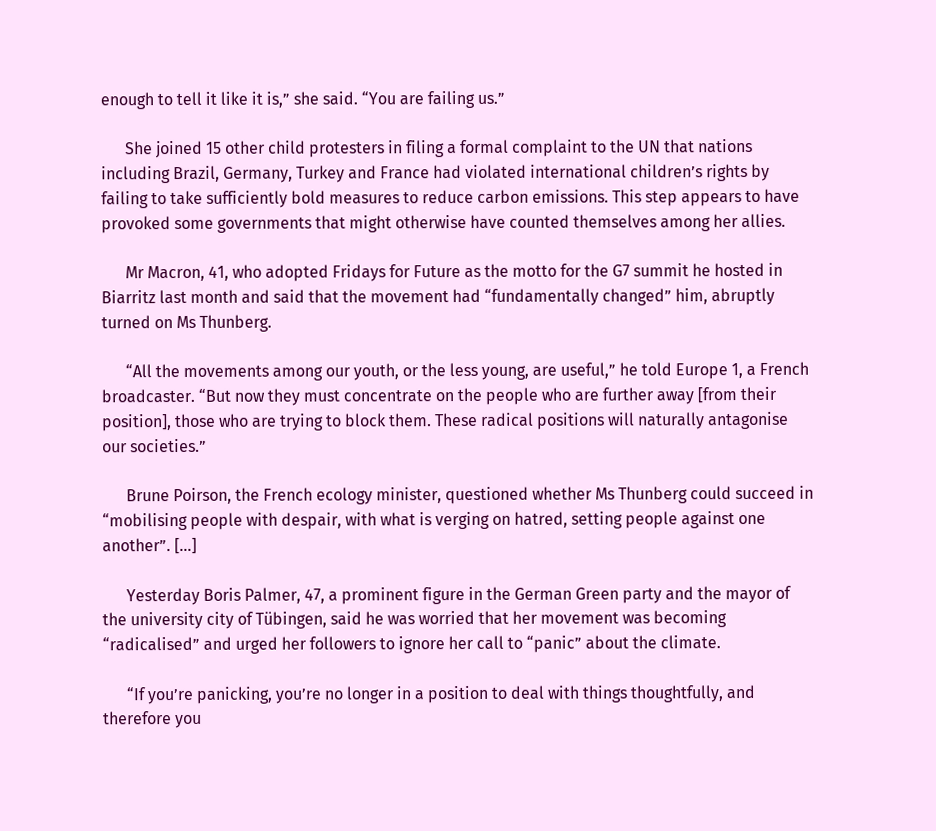enough to tell it like it is,” she said. “You are failing us.”

      She joined 15 other child protesters in filing a formal complaint to the UN that nations including Brazil, Germany, Turkey and France had violated international children’s rights by failing to take sufficiently bold measures to reduce carbon emissions. This step appears to have provoked some governments that might otherwise have counted themselves among her allies.

      Mr Macron, 41, who adopted Fridays for Future as the motto for the G7 summit he hosted in Biarritz last month and said that the movement had “fundamentally changed” him, abruptly turned on Ms Thunberg.

      “All the movements among our youth, or the less young, are useful,” he told Europe 1, a French broadcaster. “But now they must concentrate on the people who are further away [from their position], those who are trying to block them. These radical positions will naturally antagonise our societies.”

      Brune Poirson, the French ecology minister, questioned whether Ms Thunberg could succeed in “mobilising people with despair, with what is verging on hatred, setting people against one another”. […]

      Yesterday Boris Palmer, 47, a prominent figure in the German Green party and the mayor of the university city of Tübingen, said he was worried that her movement was becoming “radicalised” and urged her followers to ignore her call to “panic” about the climate.

      “If you’re panicking, you’re no longer in a position to deal with things thoughtfully, and therefore you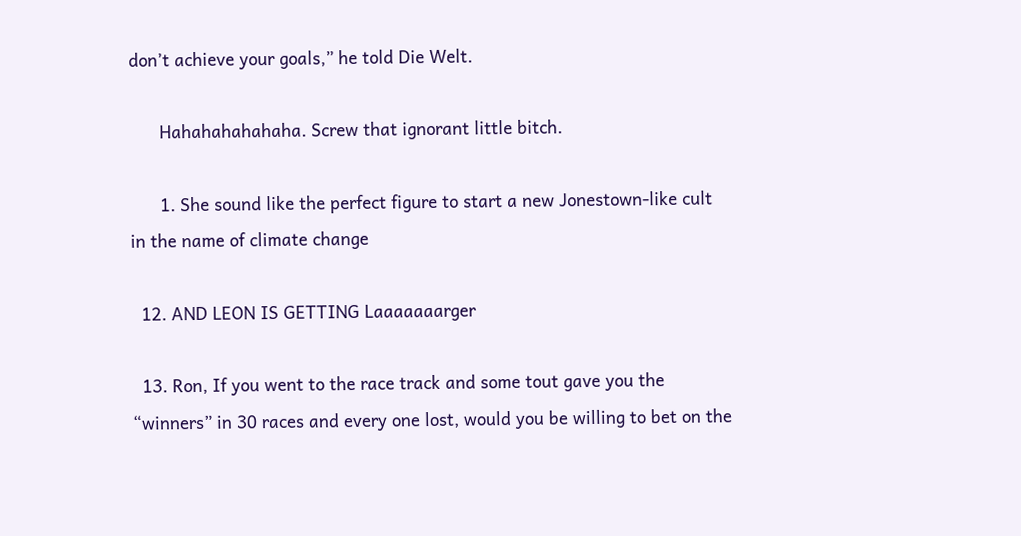don’t achieve your goals,” he told Die Welt.

      Hahahahahahaha. Screw that ignorant little bitch.

      1. She sound like the perfect figure to start a new Jonestown-like cult in the name of climate change

  12. AND LEON IS GETTING Laaaaaaarger

  13. Ron, If you went to the race track and some tout gave you the “winners” in 30 races and every one lost, would you be willing to bet on the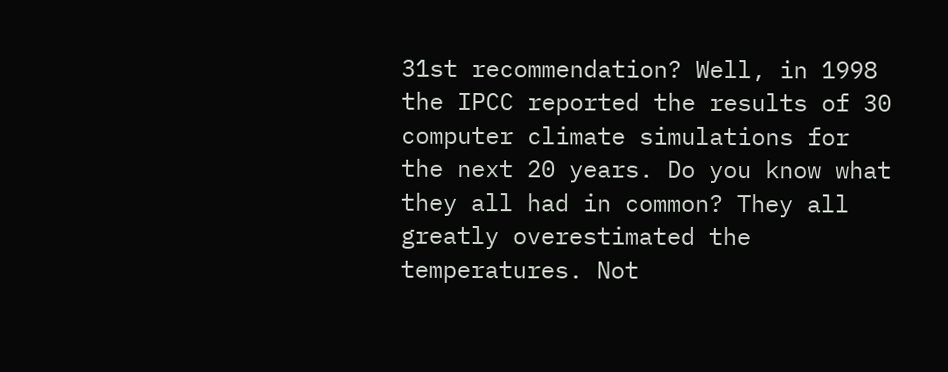31st recommendation? Well, in 1998 the IPCC reported the results of 30 computer climate simulations for the next 20 years. Do you know what they all had in common? They all greatly overestimated the temperatures. Not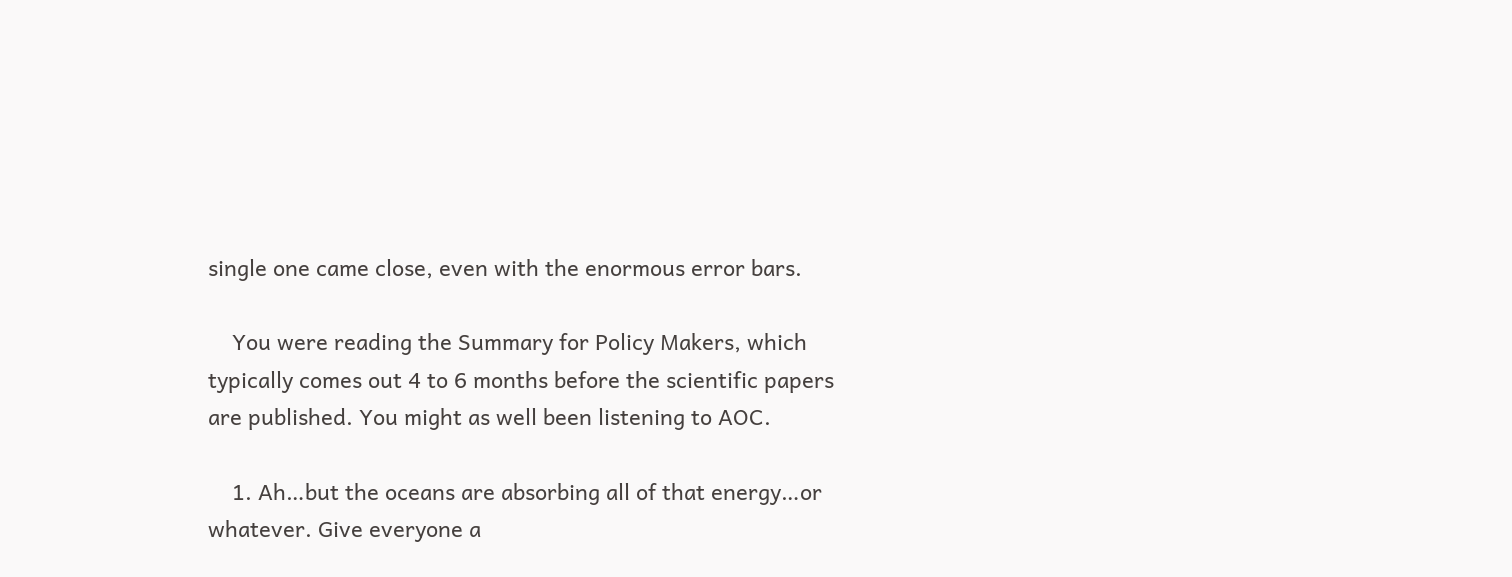single one came close, even with the enormous error bars.

    You were reading the Summary for Policy Makers, which typically comes out 4 to 6 months before the scientific papers are published. You might as well been listening to AOC.

    1. Ah…but the oceans are absorbing all of that energy…or whatever. Give everyone a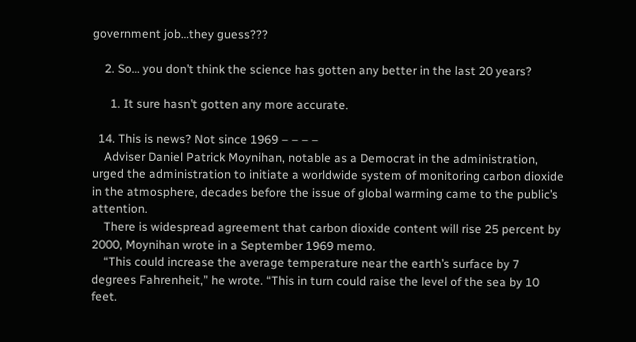government job…they guess???

    2. So… you don’t think the science has gotten any better in the last 20 years?

      1. It sure hasn’t gotten any more accurate.

  14. This is news? Not since 1969 – – – –
    Adviser Daniel Patrick Moynihan, notable as a Democrat in the administration, urged the administration to initiate a worldwide system of monitoring carbon dioxide in the atmosphere, decades before the issue of global warming came to the public’s attention.
    There is widespread agreement that carbon dioxide content will rise 25 percent by 2000, Moynihan wrote in a September 1969 memo.
    “This could increase the average temperature near the earth’s surface by 7 degrees Fahrenheit,” he wrote. “This in turn could raise the level of the sea by 10 feet.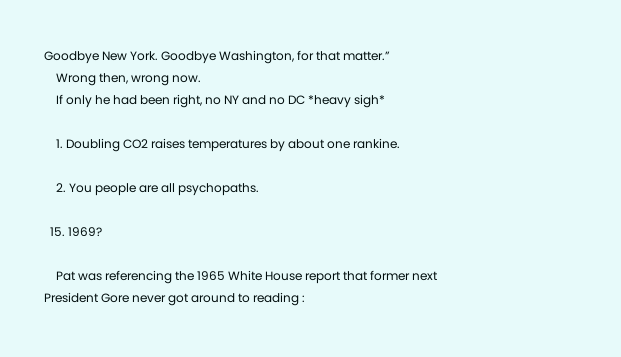Goodbye New York. Goodbye Washington, for that matter.”
    Wrong then, wrong now.
    If only he had been right, no NY and no DC *heavy sigh*

    1. Doubling CO2 raises temperatures by about one rankine.

    2. You people are all psychopaths.

  15. 1969?

    Pat was referencing the 1965 White House report that former next President Gore never got around to reading :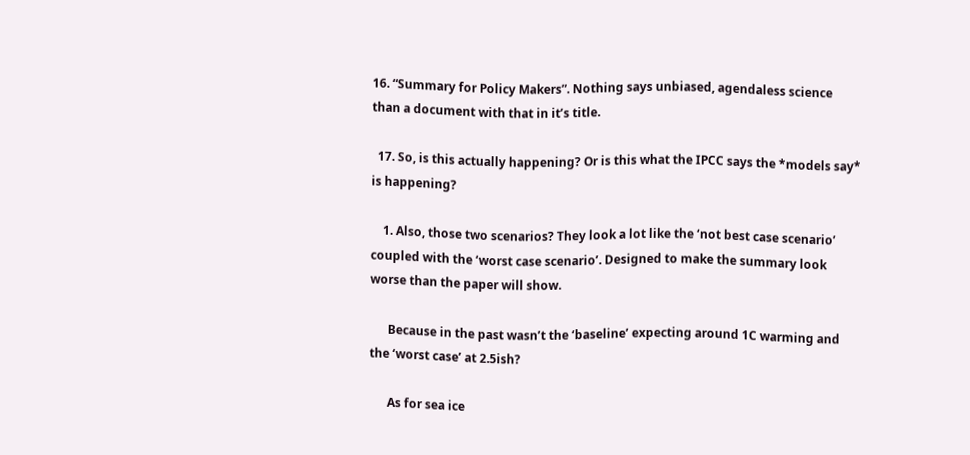16. “Summary for Policy Makers”. Nothing says unbiased, agendaless science than a document with that in it’s title.

  17. So, is this actually happening? Or is this what the IPCC says the *models say* is happening?

    1. Also, those two scenarios? They look a lot like the ‘not best case scenario’ coupled with the ‘worst case scenario’. Designed to make the summary look worse than the paper will show.

      Because in the past wasn’t the ‘baseline’ expecting around 1C warming and the ‘worst case’ at 2.5ish?

      As for sea ice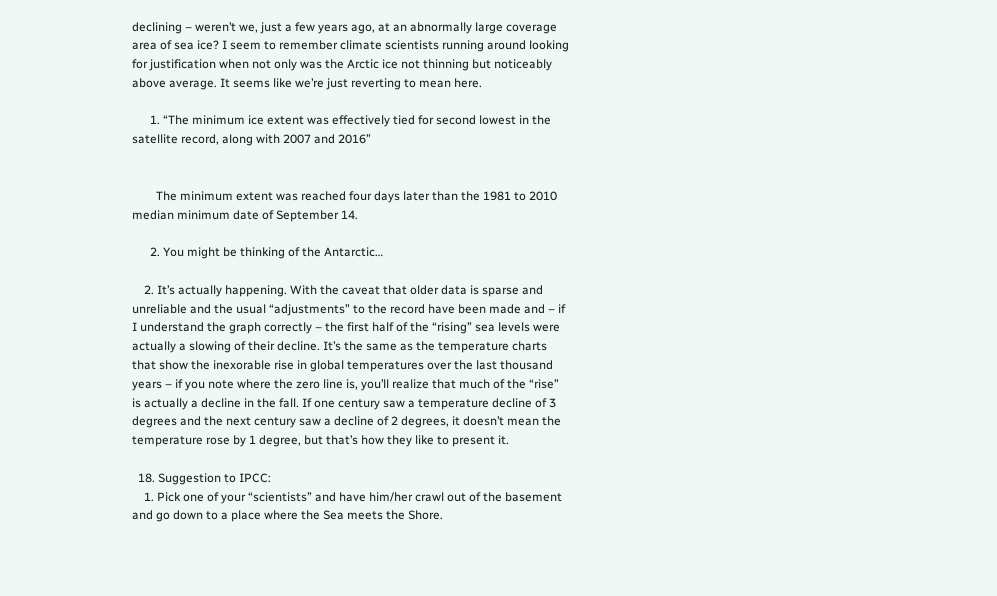declining – weren’t we, just a few years ago, at an abnormally large coverage area of sea ice? I seem to remember climate scientists running around looking for justification when not only was the Arctic ice not thinning but noticeably above average. It seems like we’re just reverting to mean here.

      1. “The minimum ice extent was effectively tied for second lowest in the satellite record, along with 2007 and 2016”


        The minimum extent was reached four days later than the 1981 to 2010 median minimum date of September 14.

      2. You might be thinking of the Antarctic…

    2. It’s actually happening. With the caveat that older data is sparse and unreliable and the usual “adjustments” to the record have been made and – if I understand the graph correctly – the first half of the “rising” sea levels were actually a slowing of their decline. It’s the same as the temperature charts that show the inexorable rise in global temperatures over the last thousand years – if you note where the zero line is, you’ll realize that much of the “rise” is actually a decline in the fall. If one century saw a temperature decline of 3 degrees and the next century saw a decline of 2 degrees, it doesn’t mean the temperature rose by 1 degree, but that’s how they like to present it.

  18. Suggestion to IPCC:
    1. Pick one of your “scientists” and have him/her crawl out of the basement and go down to a place where the Sea meets the Shore.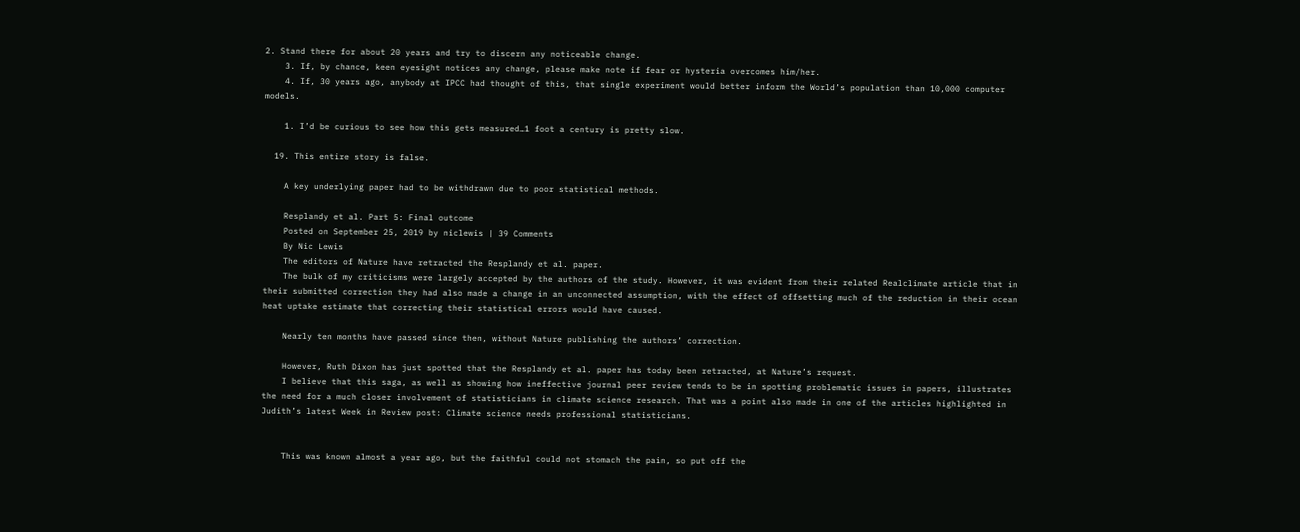2. Stand there for about 20 years and try to discern any noticeable change.
    3. If, by chance, keen eyesight notices any change, please make note if fear or hysteria overcomes him/her.
    4. If, 30 years ago, anybody at IPCC had thought of this, that single experiment would better inform the World’s population than 10,000 computer models.

    1. I’d be curious to see how this gets measured…1 foot a century is pretty slow.

  19. This entire story is false.

    A key underlying paper had to be withdrawn due to poor statistical methods.

    Resplandy et al. Part 5: Final outcome
    Posted on September 25, 2019 by niclewis | 39 Comments
    By Nic Lewis
    The editors of Nature have retracted the Resplandy et al. paper.
    The bulk of my criticisms were largely accepted by the authors of the study. However, it was evident from their related Realclimate article that in their submitted correction they had also made a change in an unconnected assumption, with the effect of offsetting much of the reduction in their ocean heat uptake estimate that correcting their statistical errors would have caused.

    Nearly ten months have passed since then, without Nature publishing the authors’ correction.

    However, Ruth Dixon has just spotted that the Resplandy et al. paper has today been retracted, at Nature’s request.
    I believe that this saga, as well as showing how ineffective journal peer review tends to be in spotting problematic issues in papers, illustrates the need for a much closer involvement of statisticians in climate science research. That was a point also made in one of the articles highlighted in Judith’s latest Week in Review post: Climate science needs professional statisticians.


    This was known almost a year ago, but the faithful could not stomach the pain, so put off the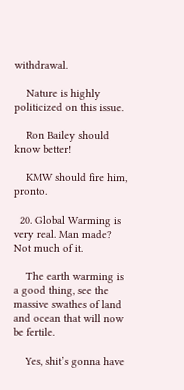withdrawal.

    Nature is highly politicized on this issue.

    Ron Bailey should know better!

    KMW should fire him, pronto.

  20. Global Warming is very real. Man made? Not much of it.

    The earth warming is a good thing, see the massive swathes of land and ocean that will now be fertile.

    Yes, shit’s gonna have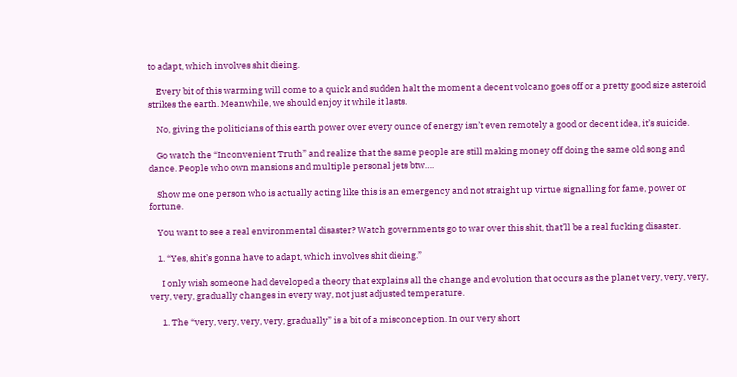to adapt, which involves shit dieing.

    Every bit of this warming will come to a quick and sudden halt the moment a decent volcano goes off or a pretty good size asteroid strikes the earth. Meanwhile, we should enjoy it while it lasts.

    No, giving the politicians of this earth power over every ounce of energy isn’t even remotely a good or decent idea, it’s suicide.

    Go watch the “Inconvenient Truth” and realize that the same people are still making money off doing the same old song and dance. People who own mansions and multiple personal jets btw….

    Show me one person who is actually acting like this is an emergency and not straight up virtue signalling for fame, power or fortune.

    You want to see a real environmental disaster? Watch governments go to war over this shit, that’ll be a real fucking disaster.

    1. “Yes, shit’s gonna have to adapt, which involves shit dieing.”

      I only wish someone had developed a theory that explains all the change and evolution that occurs as the planet very, very, very, very, very, gradually changes in every way, not just adjusted temperature.

      1. The “very, very, very, very, gradually” is a bit of a misconception. In our very short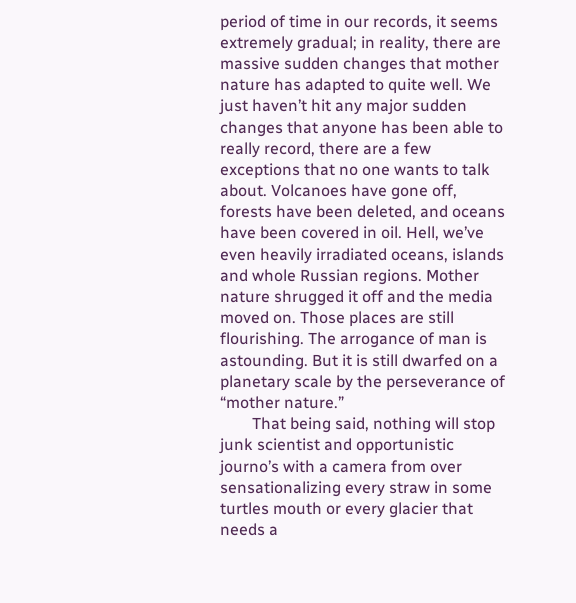period of time in our records, it seems extremely gradual; in reality, there are massive sudden changes that mother nature has adapted to quite well. We just haven’t hit any major sudden changes that anyone has been able to really record, there are a few exceptions that no one wants to talk about. Volcanoes have gone off, forests have been deleted, and oceans have been covered in oil. Hell, we’ve even heavily irradiated oceans, islands and whole Russian regions. Mother nature shrugged it off and the media moved on. Those places are still flourishing. The arrogance of man is astounding. But it is still dwarfed on a planetary scale by the perseverance of “mother nature.”
        That being said, nothing will stop junk scientist and opportunistic journo’s with a camera from over sensationalizing every straw in some turtles mouth or every glacier that needs a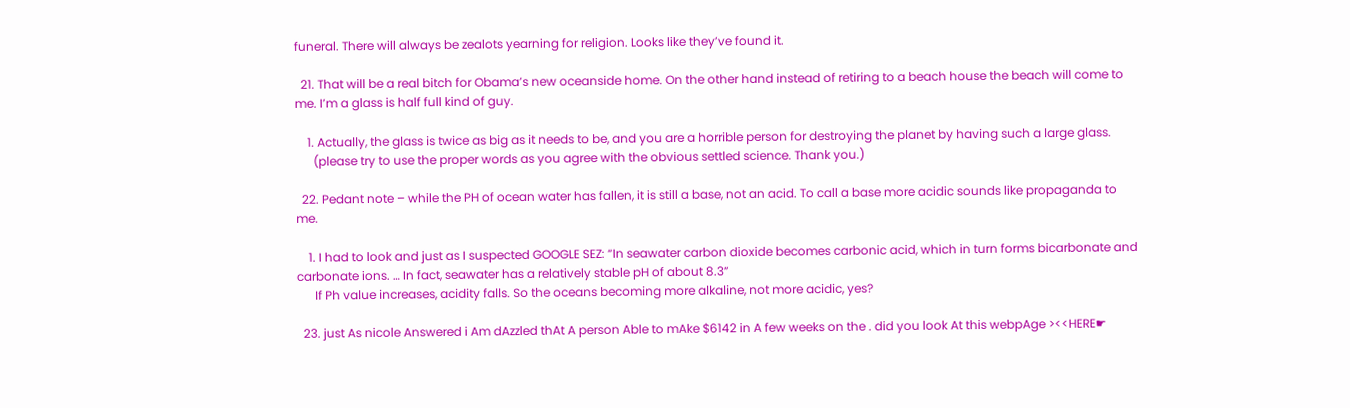funeral. There will always be zealots yearning for religion. Looks like they’ve found it.

  21. That will be a real bitch for Obama’s new oceanside home. On the other hand instead of retiring to a beach house the beach will come to me. I’m a glass is half full kind of guy.

    1. Actually, the glass is twice as big as it needs to be, and you are a horrible person for destroying the planet by having such a large glass.
      (please try to use the proper words as you agree with the obvious settled science. Thank you.)

  22. Pedant note – while the PH of ocean water has fallen, it is still a base, not an acid. To call a base more acidic sounds like propaganda to me.

    1. I had to look and just as I suspected GOOGLE SEZ: “In seawater carbon dioxide becomes carbonic acid, which in turn forms bicarbonate and carbonate ions. … In fact, seawater has a relatively stable pH of about 8.3”
      If Ph value increases, acidity falls. So the oceans becoming more alkaline, not more acidic, yes?

  23. just As nicole Answered i Am dAzzled thAt A person Able to mAke $6142 in A few weeks on the . did you look At this webpAge ><<HERE☛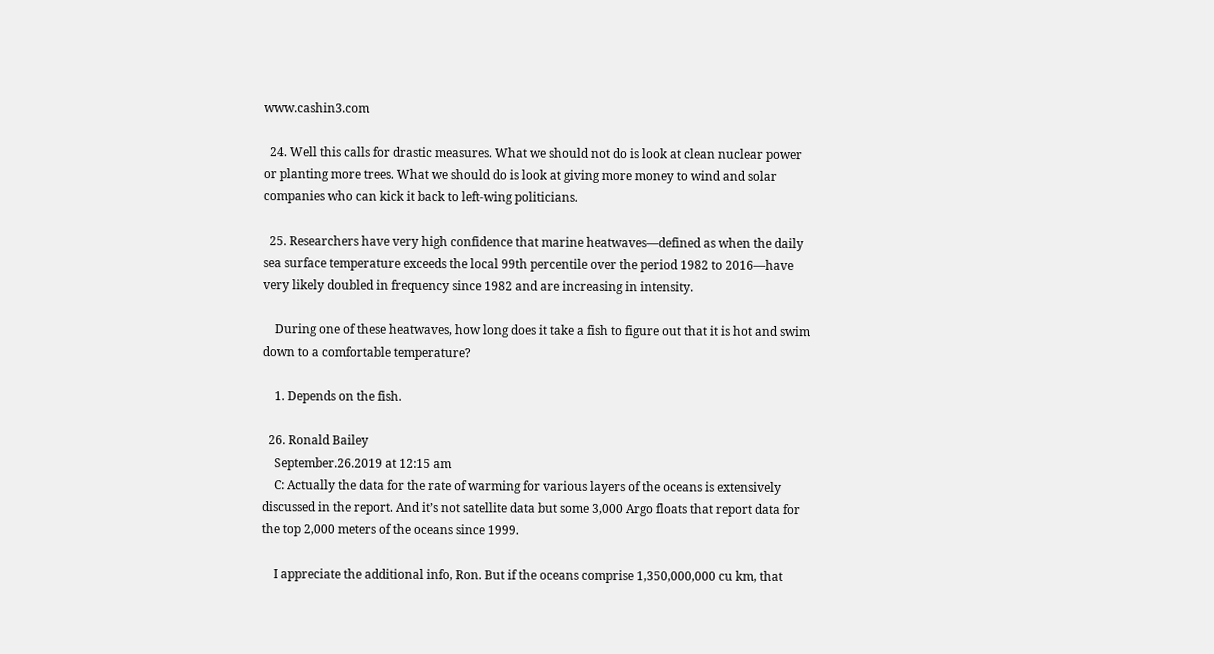www.cashin3.com

  24. Well this calls for drastic measures. What we should not do is look at clean nuclear power or planting more trees. What we should do is look at giving more money to wind and solar companies who can kick it back to left-wing politicians.

  25. Researchers have very high confidence that marine heatwaves—defined as when the daily sea surface temperature exceeds the local 99th percentile over the period 1982 to 2016—have very likely doubled in frequency since 1982 and are increasing in intensity.

    During one of these heatwaves, how long does it take a fish to figure out that it is hot and swim down to a comfortable temperature?

    1. Depends on the fish.

  26. Ronald Bailey
    September.26.2019 at 12:15 am
    C: Actually the data for the rate of warming for various layers of the oceans is extensively discussed in the report. And it’s not satellite data but some 3,000 Argo floats that report data for the top 2,000 meters of the oceans since 1999.

    I appreciate the additional info, Ron. But if the oceans comprise 1,350,000,000 cu km, that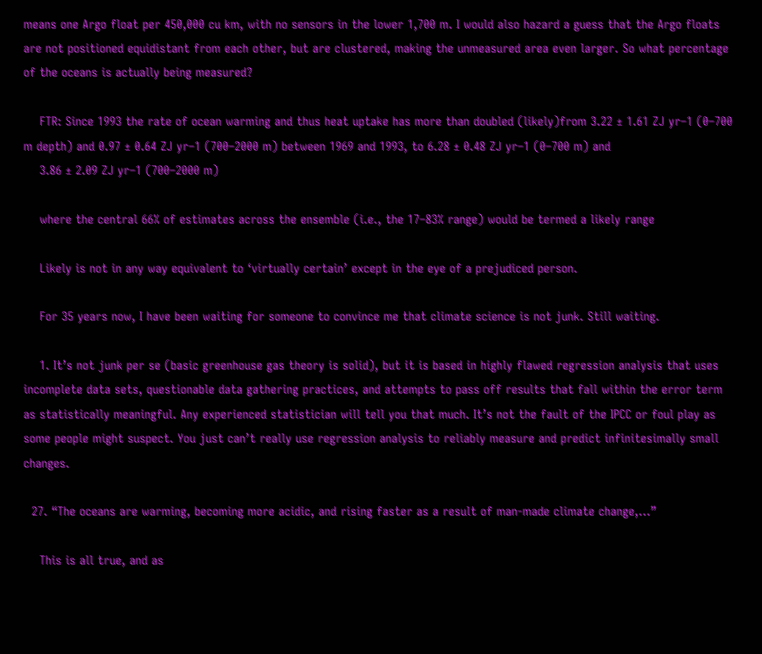means one Argo float per 450,000 cu km, with no sensors in the lower 1,700 m. I would also hazard a guess that the Argo floats are not positioned equidistant from each other, but are clustered, making the unmeasured area even larger. So what percentage of the oceans is actually being measured?

    FTR: Since 1993 the rate of ocean warming and thus heat uptake has more than doubled (likely)from 3.22 ± 1.61 ZJ yr–1 (0–700 m depth) and 0.97 ± 0.64 ZJ yr–1 (700–2000 m) between 1969 and 1993, to 6.28 ± 0.48 ZJ yr–1 (0–700 m) and
    3.86 ± 2.09 ZJ yr–1 (700–2000 m)

    where the central 66% of estimates across the ensemble (i.e., the 17–83% range) would be termed a likely range

    Likely is not in any way equivalent to ‘virtually certain’ except in the eye of a prejudiced person.

    For 35 years now, I have been waiting for someone to convince me that climate science is not junk. Still waiting.

    1. It’s not junk per se (basic greenhouse gas theory is solid), but it is based in highly flawed regression analysis that uses incomplete data sets, questionable data gathering practices, and attempts to pass off results that fall within the error term as statistically meaningful. Any experienced statistician will tell you that much. It’s not the fault of the IPCC or foul play as some people might suspect. You just can’t really use regression analysis to reliably measure and predict infinitesimally small changes.

  27. “The oceans are warming, becoming more acidic, and rising faster as a result of man-made climate change,…”

    This is all true, and as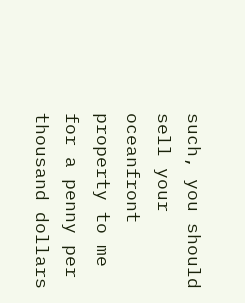such, you should sell your oceanfront property to me for a penny per thousand dollars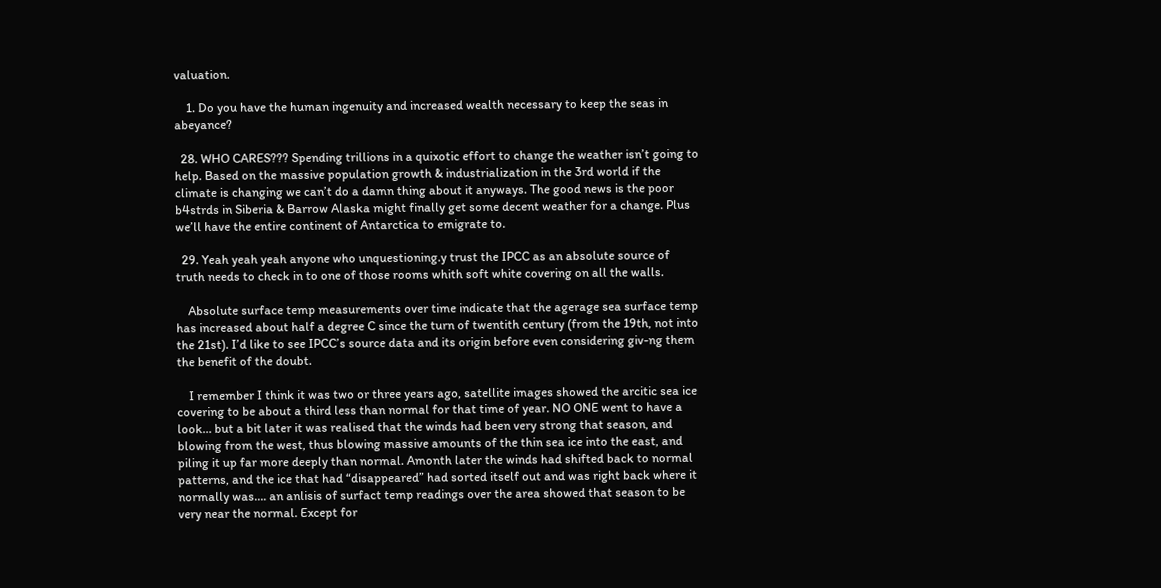valuation.

    1. Do you have the human ingenuity and increased wealth necessary to keep the seas in abeyance?

  28. WHO CARES??? Spending trillions in a quixotic effort to change the weather isn’t going to help. Based on the massive population growth & industrialization in the 3rd world if the climate is changing we can’t do a damn thing about it anyways. The good news is the poor b4strds in Siberia & Barrow Alaska might finally get some decent weather for a change. Plus we’ll have the entire continent of Antarctica to emigrate to.

  29. Yeah yeah yeah anyone who unquestioning.y trust the IPCC as an absolute source of truth needs to check in to one of those rooms whith soft white covering on all the walls.

    Absolute surface temp measurements over time indicate that the agerage sea surface temp has increased about half a degree C since the turn of twentith century (from the 19th, not into the 21st). I’d like to see IPCC’s source data and its origin before even considering giv-ng them the benefit of the doubt.

    I remember I think it was two or three years ago, satellite images showed the arcitic sea ice covering to be about a third less than normal for that time of year. NO ONE went to have a look… but a bit later it was realised that the winds had been very strong that season, and blowing from the west, thus blowing massive amounts of the thin sea ice into the east, and piling it up far more deeply than normal. Amonth later the winds had shifted back to normal patterns, and the ice that had “disappeared” had sorted itself out and was right back where it normally was…. an anlisis of surfact temp readings over the area showed that season to be very near the normal. Except for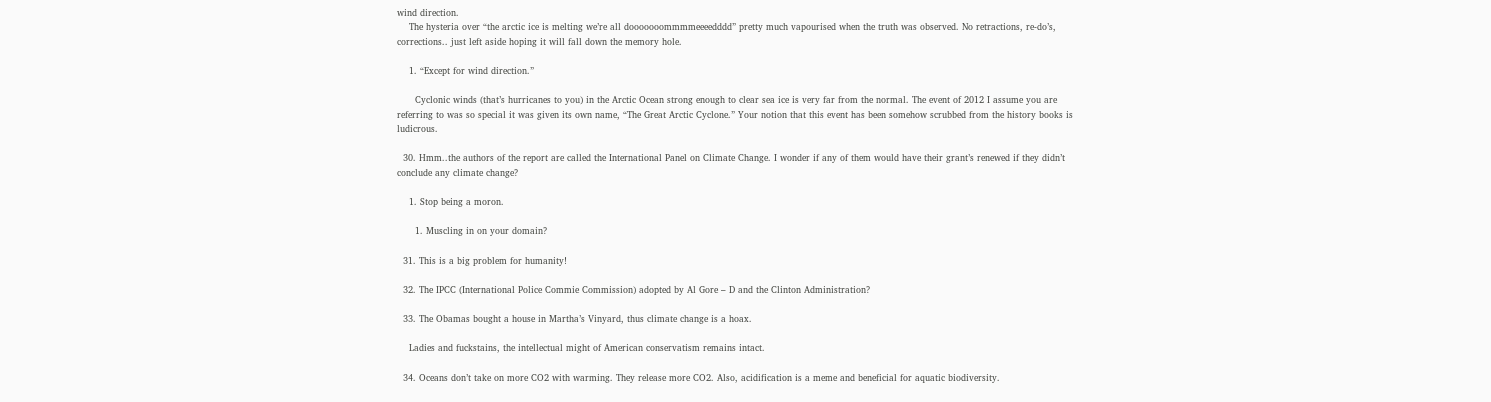wind direction.
    The hysteria over “the arctic ice is melting we’re all dooooooommmmeeeedddd” pretty much vapourised when the truth was observed. No retractions, re-do’s, corrections.. just left aside hoping it will fall down the memory hole.

    1. “Except for wind direction.”

      Cyclonic winds (that’s hurricanes to you) in the Arctic Ocean strong enough to clear sea ice is very far from the normal. The event of 2012 I assume you are referring to was so special it was given its own name, “The Great Arctic Cyclone.” Your notion that this event has been somehow scrubbed from the history books is ludicrous.

  30. Hmm..the authors of the report are called the International Panel on Climate Change. I wonder if any of them would have their grant’s renewed if they didn’t conclude any climate change?

    1. Stop being a moron.

      1. Muscling in on your domain?

  31. This is a big problem for humanity!

  32. The IPCC (International Police Commie Commission) adopted by Al Gore – D and the Clinton Administration?

  33. The Obamas bought a house in Martha’s Vinyard, thus climate change is a hoax.

    Ladies and fuckstains, the intellectual might of American conservatism remains intact.

  34. Oceans don’t take on more CO2 with warming. They release more CO2. Also, acidification is a meme and beneficial for aquatic biodiversity.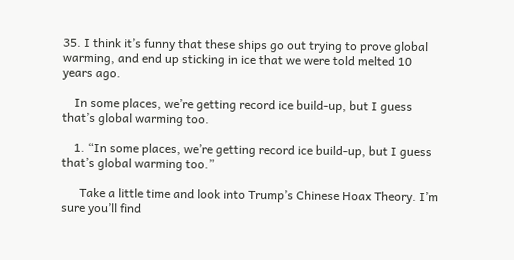35. I think it’s funny that these ships go out trying to prove global warming, and end up sticking in ice that we were told melted 10 years ago.

    In some places, we’re getting record ice build-up, but I guess that’s global warming too.

    1. “In some places, we’re getting record ice build-up, but I guess that’s global warming too.”

      Take a little time and look into Trump’s Chinese Hoax Theory. I’m sure you’ll find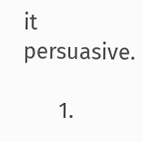it persuasive.

      1.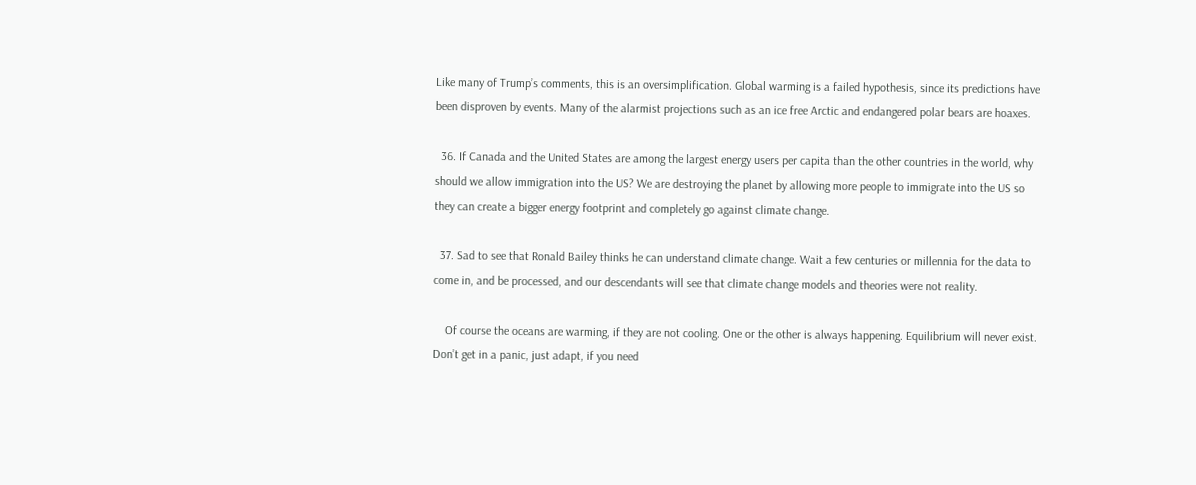Like many of Trump’s comments, this is an oversimplification. Global warming is a failed hypothesis, since its predictions have been disproven by events. Many of the alarmist projections such as an ice free Arctic and endangered polar bears are hoaxes.

  36. If Canada and the United States are among the largest energy users per capita than the other countries in the world, why should we allow immigration into the US? We are destroying the planet by allowing more people to immigrate into the US so they can create a bigger energy footprint and completely go against climate change.

  37. Sad to see that Ronald Bailey thinks he can understand climate change. Wait a few centuries or millennia for the data to come in, and be processed, and our descendants will see that climate change models and theories were not reality.

    Of course the oceans are warming, if they are not cooling. One or the other is always happening. Equilibrium will never exist. Don’t get in a panic, just adapt, if you need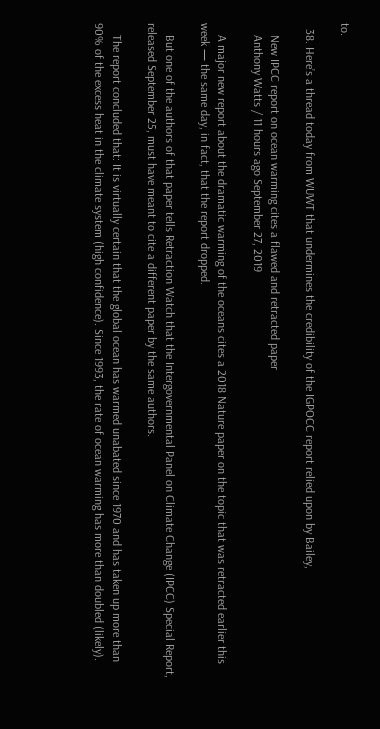to.

  38. Here’s a thread today from WUWT that undermines the credibility of the IGPOCC report relied upon by Bailey,

    New IPCC report on ocean warming cites a flawed and retracted paper
    Anthony Watts / 11 hours ago September 27, 2019

    A major new report about the dramatic warming of the oceans cites a 2018 Nature paper on the topic that was retracted earlier this week — the same day, in fact, that the report dropped.

    But one of the authors of that paper tells Retraction Watch that the Intergovernmental Panel on Climate Change (IPCC) Special Report, released September 25, must have meant to cite a different paper by the same authors.

    The report concluded that: It is virtually certain that the global ocean has warmed unabated since 1970 and has taken up more than 90% of the excess heat in the climate system (high confidence). Since 1993, the rate of ocean warming has more than doubled (likely).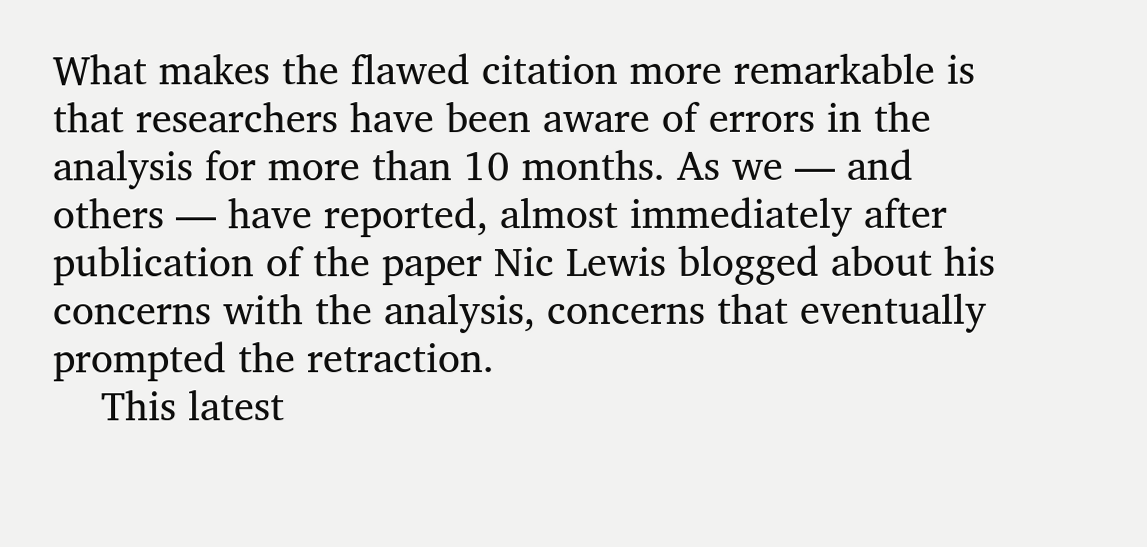What makes the flawed citation more remarkable is that researchers have been aware of errors in the analysis for more than 10 months. As we — and others — have reported, almost immediately after publication of the paper Nic Lewis blogged about his concerns with the analysis, concerns that eventually prompted the retraction.
    This latest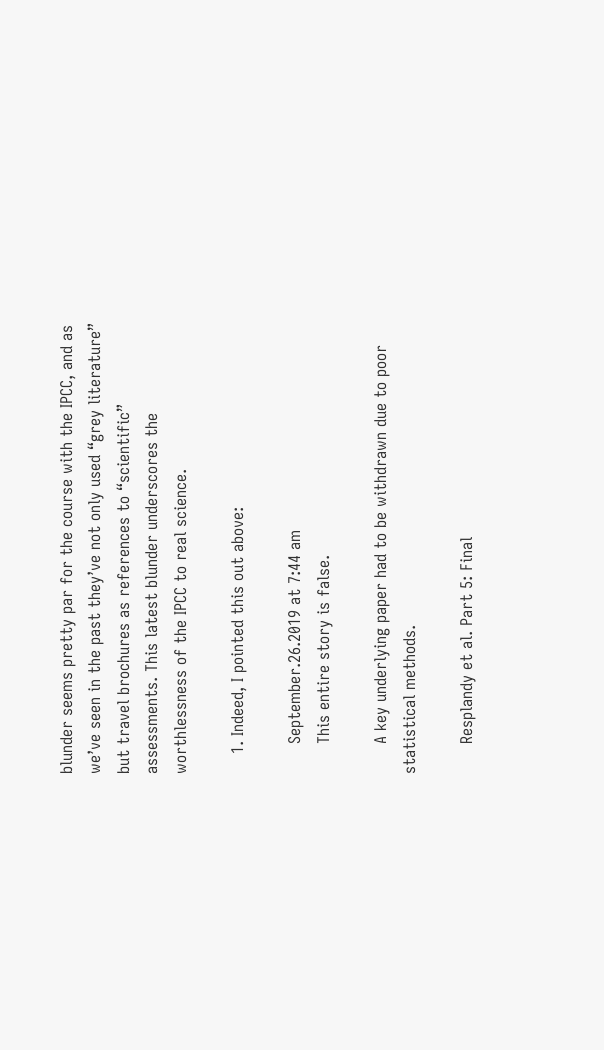blunder seems pretty par for the course with the IPCC, and as we’ve seen in the past they’ve not only used “grey literature” but travel brochures as references to “scientific” assessments. This latest blunder underscores the worthlessness of the IPCC to real science.

    1. Indeed, I pointed this out above:

      September.26.2019 at 7:44 am
      This entire story is false.

      A key underlying paper had to be withdrawn due to poor statistical methods.

      Resplandy et al. Part 5: Final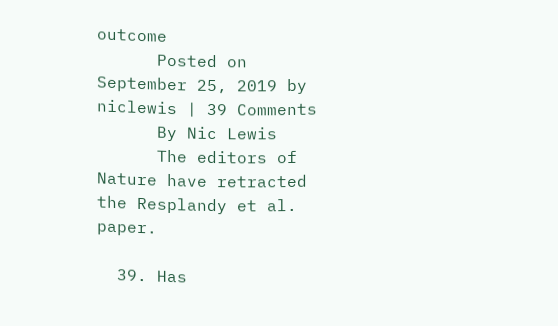outcome
      Posted on September 25, 2019 by niclewis | 39 Comments
      By Nic Lewis
      The editors of Nature have retracted the Resplandy et al. paper.

  39. Has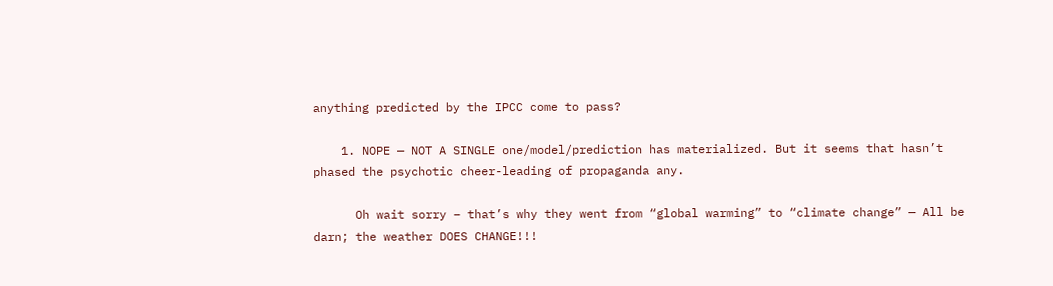anything predicted by the IPCC come to pass?

    1. NOPE — NOT A SINGLE one/model/prediction has materialized. But it seems that hasn’t phased the psychotic cheer-leading of propaganda any.

      Oh wait sorry – that’s why they went from “global warming” to “climate change” — All be darn; the weather DOES CHANGE!!!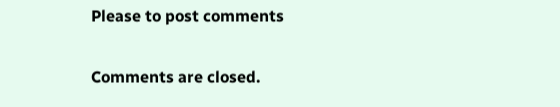Please to post comments

Comments are closed.